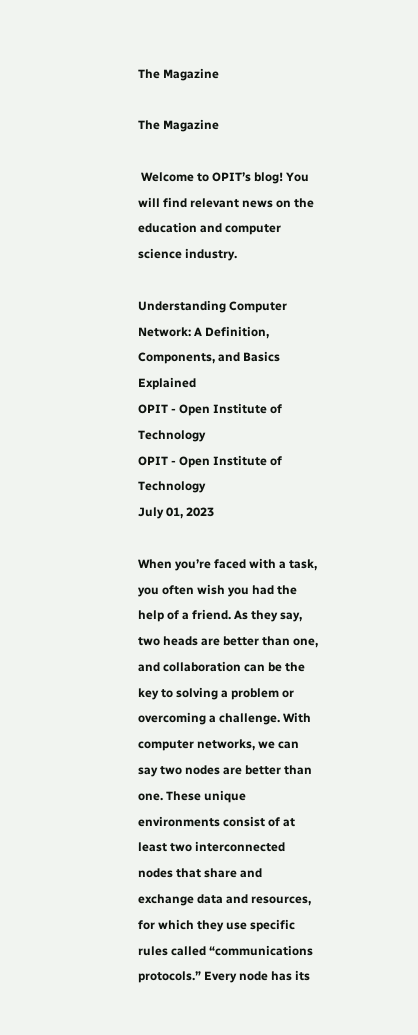The Magazine

The Magazine

 Welcome to OPIT’s blog! You will find relevant news on the education and computer science industry.

Understanding Computer Network: A Definition, Components, and Basics Explained
OPIT - Open Institute of Technology
OPIT - Open Institute of Technology
July 01, 2023

When you’re faced with a task, you often wish you had the help of a friend. As they say, two heads are better than one, and collaboration can be the key to solving a problem or overcoming a challenge. With computer networks, we can say two nodes are better than one. These unique environments consist of at least two interconnected nodes that share and exchange data and resources, for which they use specific rules called “communications protocols.” Every node has its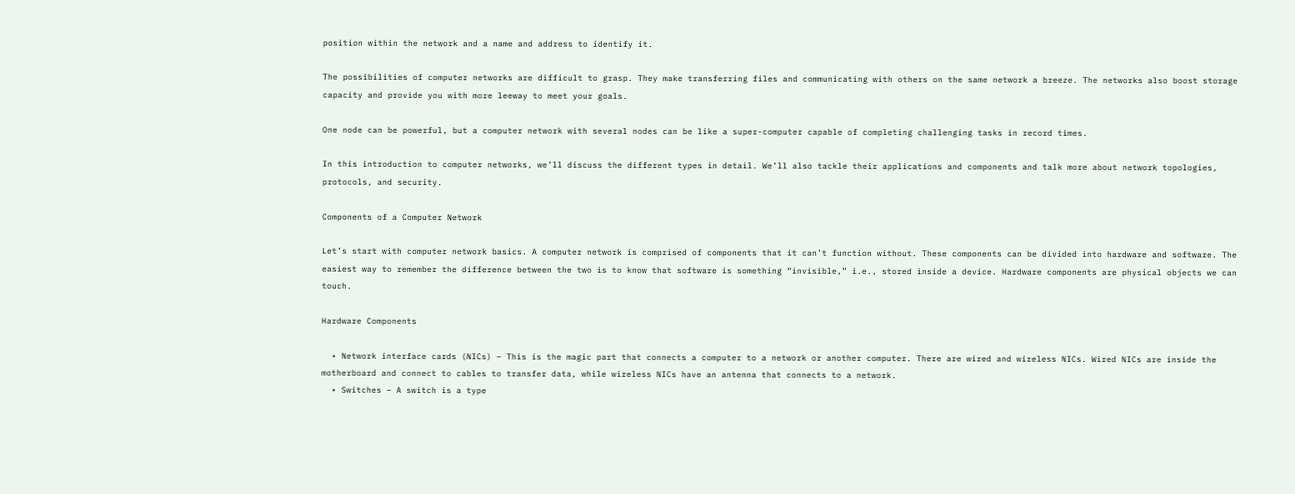position within the network and a name and address to identify it.

The possibilities of computer networks are difficult to grasp. They make transferring files and communicating with others on the same network a breeze. The networks also boost storage capacity and provide you with more leeway to meet your goals.

One node can be powerful, but a computer network with several nodes can be like a super-computer capable of completing challenging tasks in record times.

In this introduction to computer networks, we’ll discuss the different types in detail. We’ll also tackle their applications and components and talk more about network topologies, protocols, and security.

Components of a Computer Network

Let’s start with computer network basics. A computer network is comprised of components that it can’t function without. These components can be divided into hardware and software. The easiest way to remember the difference between the two is to know that software is something “invisible,” i.e., stored inside a device. Hardware components are physical objects we can touch.

Hardware Components

  • Network interface cards (NICs) – This is the magic part that connects a computer to a network or another computer. There are wired and wireless NICs. Wired NICs are inside the motherboard and connect to cables to transfer data, while wireless NICs have an antenna that connects to a network.
  • Switches – A switch is a type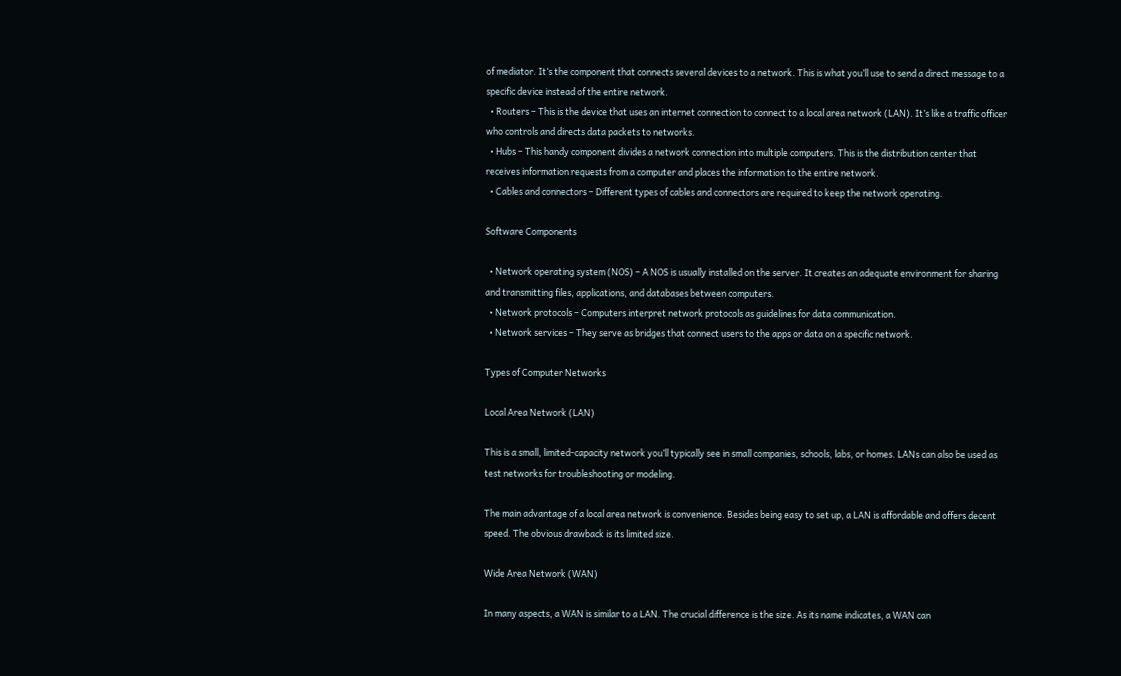of mediator. It’s the component that connects several devices to a network. This is what you’ll use to send a direct message to a specific device instead of the entire network.
  • Routers – This is the device that uses an internet connection to connect to a local area network (LAN). It’s like a traffic officer who controls and directs data packets to networks.
  • Hubs – This handy component divides a network connection into multiple computers. This is the distribution center that receives information requests from a computer and places the information to the entire network.
  • Cables and connectors – Different types of cables and connectors are required to keep the network operating.

Software Components

  • Network operating system (NOS) – A NOS is usually installed on the server. It creates an adequate environment for sharing and transmitting files, applications, and databases between computers.
  • Network protocols – Computers interpret network protocols as guidelines for data communication.
  • Network services – They serve as bridges that connect users to the apps or data on a specific network.

Types of Computer Networks

Local Area Network (LAN)

This is a small, limited-capacity network you’ll typically see in small companies, schools, labs, or homes. LANs can also be used as test networks for troubleshooting or modeling.

The main advantage of a local area network is convenience. Besides being easy to set up, a LAN is affordable and offers decent speed. The obvious drawback is its limited size.

Wide Area Network (WAN)

In many aspects, a WAN is similar to a LAN. The crucial difference is the size. As its name indicates, a WAN can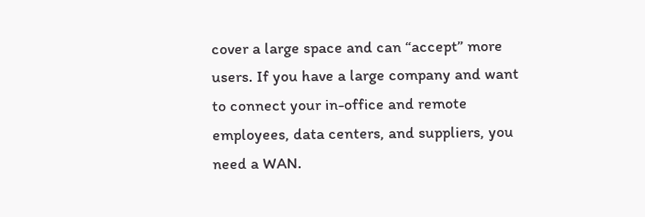cover a large space and can “accept” more users. If you have a large company and want to connect your in-office and remote employees, data centers, and suppliers, you need a WAN.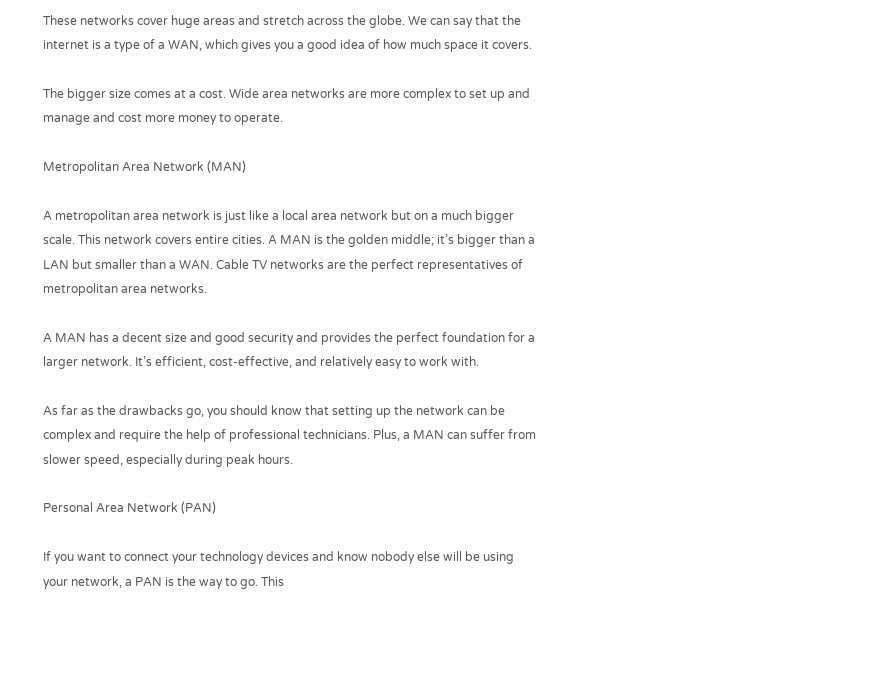These networks cover huge areas and stretch across the globe. We can say that the internet is a type of a WAN, which gives you a good idea of how much space it covers.

The bigger size comes at a cost. Wide area networks are more complex to set up and manage and cost more money to operate.

Metropolitan Area Network (MAN)

A metropolitan area network is just like a local area network but on a much bigger scale. This network covers entire cities. A MAN is the golden middle; it’s bigger than a LAN but smaller than a WAN. Cable TV networks are the perfect representatives of metropolitan area networks.

A MAN has a decent size and good security and provides the perfect foundation for a larger network. It’s efficient, cost-effective, and relatively easy to work with.

As far as the drawbacks go, you should know that setting up the network can be complex and require the help of professional technicians. Plus, a MAN can suffer from slower speed, especially during peak hours.

Personal Area Network (PAN)

If you want to connect your technology devices and know nobody else will be using your network, a PAN is the way to go. This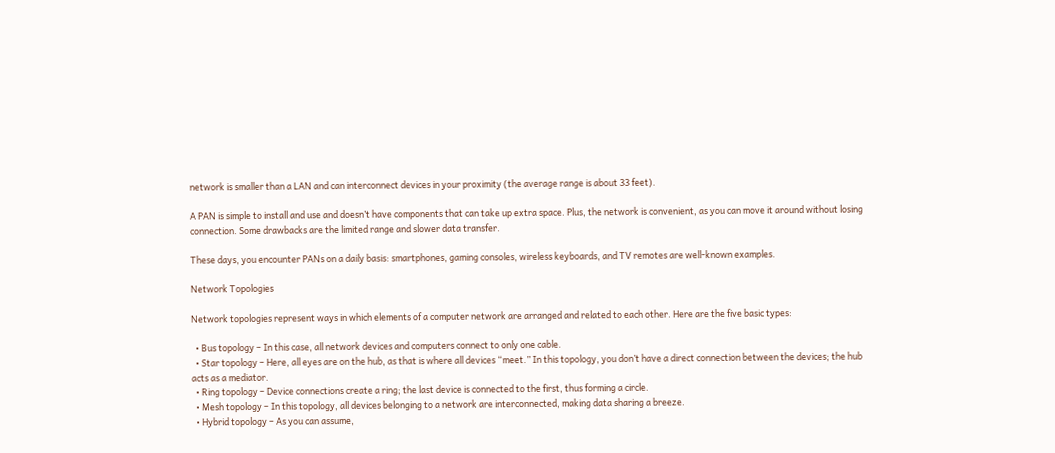network is smaller than a LAN and can interconnect devices in your proximity (the average range is about 33 feet).

A PAN is simple to install and use and doesn’t have components that can take up extra space. Plus, the network is convenient, as you can move it around without losing connection. Some drawbacks are the limited range and slower data transfer.

These days, you encounter PANs on a daily basis: smartphones, gaming consoles, wireless keyboards, and TV remotes are well-known examples.

Network Topologies

Network topologies represent ways in which elements of a computer network are arranged and related to each other. Here are the five basic types:

  • Bus topology – In this case, all network devices and computers connect to only one cable.
  • Star topology – Here, all eyes are on the hub, as that is where all devices “meet.” In this topology, you don’t have a direct connection between the devices; the hub acts as a mediator.
  • Ring topology – Device connections create a ring; the last device is connected to the first, thus forming a circle.
  • Mesh topology – In this topology, all devices belonging to a network are interconnected, making data sharing a breeze.
  • Hybrid topology – As you can assume,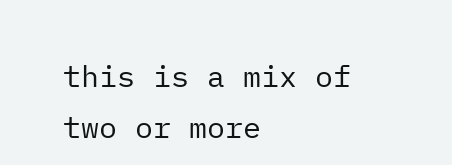this is a mix of two or more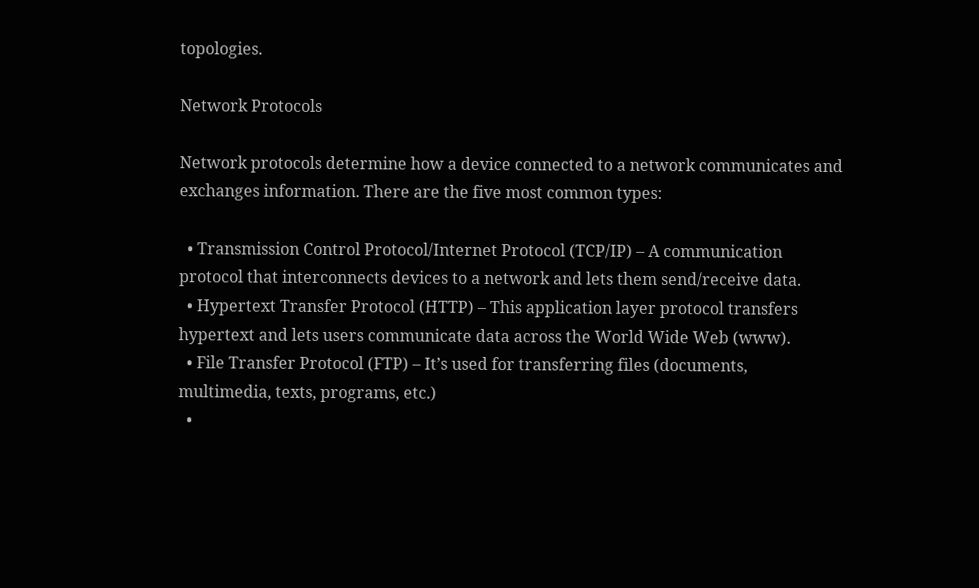topologies.

Network Protocols

Network protocols determine how a device connected to a network communicates and exchanges information. There are the five most common types:

  • Transmission Control Protocol/Internet Protocol (TCP/IP) – A communication protocol that interconnects devices to a network and lets them send/receive data.
  • Hypertext Transfer Protocol (HTTP) – This application layer protocol transfers hypertext and lets users communicate data across the World Wide Web (www).
  • File Transfer Protocol (FTP) – It’s used for transferring files (documents, multimedia, texts, programs, etc.)
  •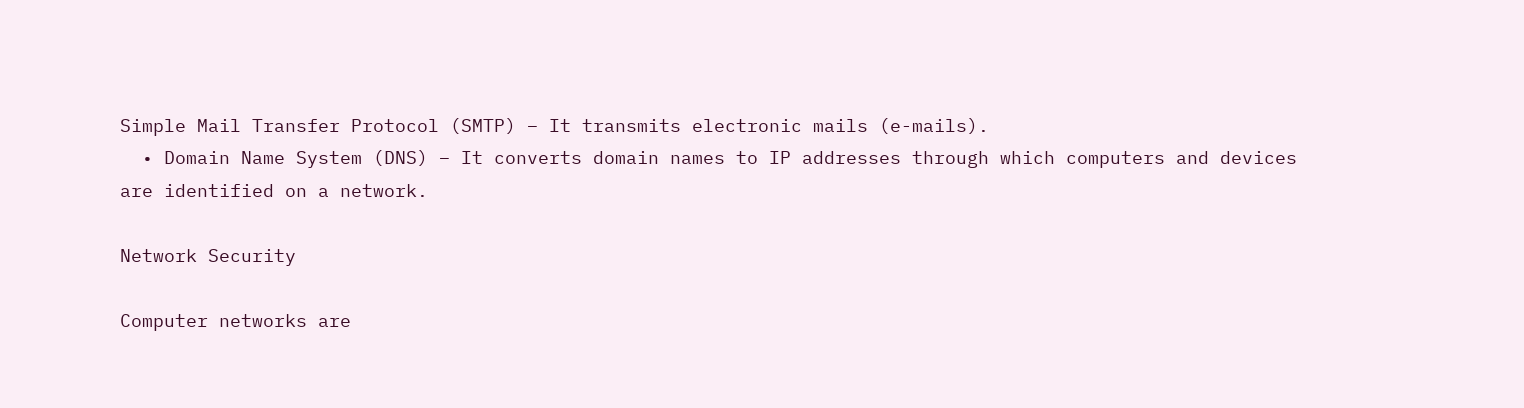Simple Mail Transfer Protocol (SMTP) – It transmits electronic mails (e-mails).
  • Domain Name System (DNS) – It converts domain names to IP addresses through which computers and devices are identified on a network.

Network Security

Computer networks are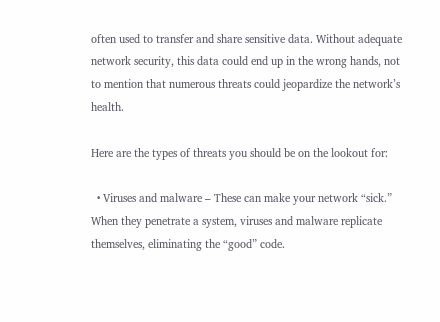often used to transfer and share sensitive data. Without adequate network security, this data could end up in the wrong hands, not to mention that numerous threats could jeopardize the network’s health.

Here are the types of threats you should be on the lookout for:

  • Viruses and malware – These can make your network “sick.” When they penetrate a system, viruses and malware replicate themselves, eliminating the “good” code.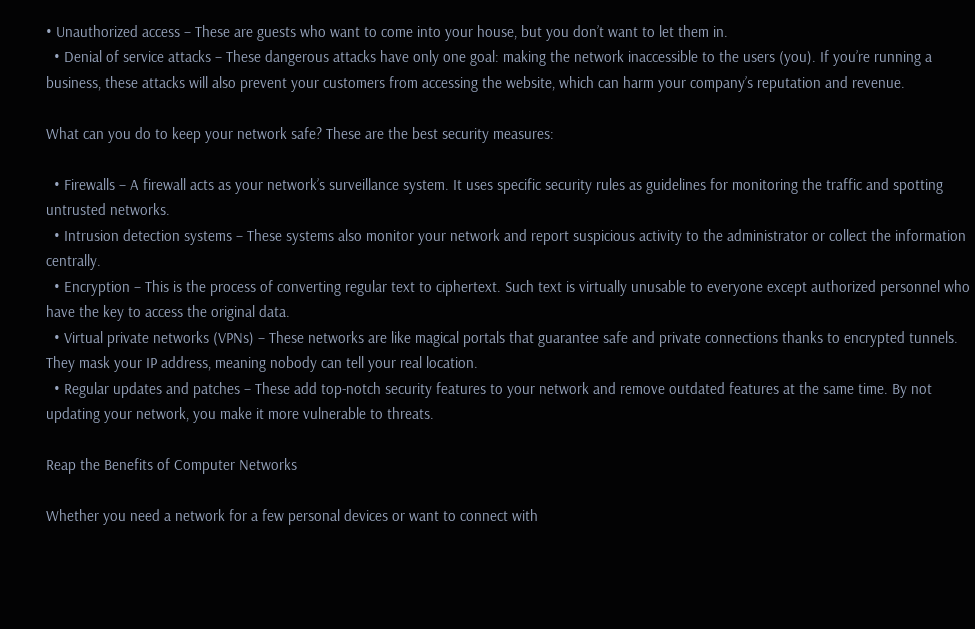• Unauthorized access – These are guests who want to come into your house, but you don’t want to let them in.
  • Denial of service attacks – These dangerous attacks have only one goal: making the network inaccessible to the users (you). If you’re running a business, these attacks will also prevent your customers from accessing the website, which can harm your company’s reputation and revenue.

What can you do to keep your network safe? These are the best security measures:

  • Firewalls – A firewall acts as your network’s surveillance system. It uses specific security rules as guidelines for monitoring the traffic and spotting untrusted networks.
  • Intrusion detection systems – These systems also monitor your network and report suspicious activity to the administrator or collect the information centrally.
  • Encryption – This is the process of converting regular text to ciphertext. Such text is virtually unusable to everyone except authorized personnel who have the key to access the original data.
  • Virtual private networks (VPNs) – These networks are like magical portals that guarantee safe and private connections thanks to encrypted tunnels. They mask your IP address, meaning nobody can tell your real location.
  • Regular updates and patches – These add top-notch security features to your network and remove outdated features at the same time. By not updating your network, you make it more vulnerable to threats.

Reap the Benefits of Computer Networks

Whether you need a network for a few personal devices or want to connect with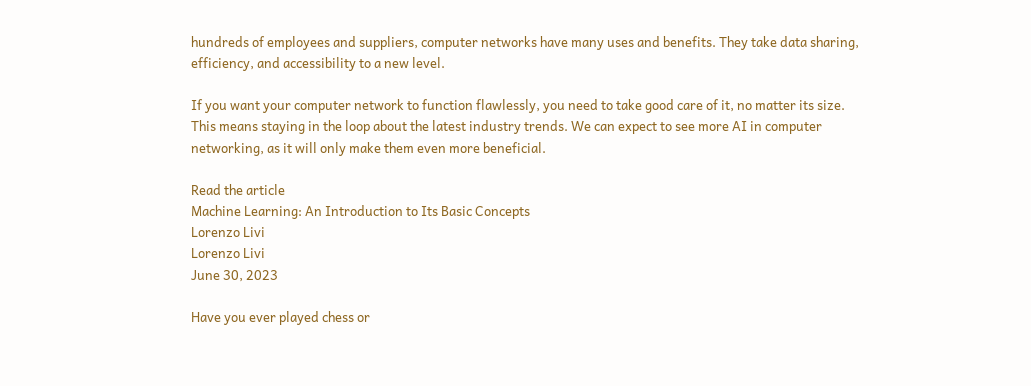hundreds of employees and suppliers, computer networks have many uses and benefits. They take data sharing, efficiency, and accessibility to a new level.

If you want your computer network to function flawlessly, you need to take good care of it, no matter its size. This means staying in the loop about the latest industry trends. We can expect to see more AI in computer networking, as it will only make them even more beneficial.

Read the article
Machine Learning: An Introduction to Its Basic Concepts
Lorenzo Livi
Lorenzo Livi
June 30, 2023

Have you ever played chess or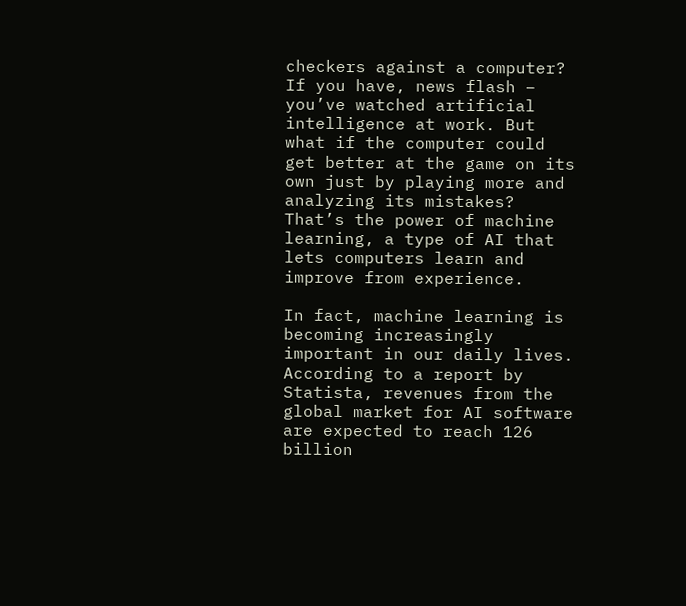checkers against a computer? If you have, news flash – you’ve watched artificial intelligence at work. But what if the computer could get better at the game on its own just by playing more and analyzing its mistakes? That’s the power of machine learning, a type of AI that lets computers learn and improve from experience.

In fact, machine learning is becoming increasingly important in our daily lives. According to a report by Statista, revenues from the global market for AI software are expected to reach 126 billion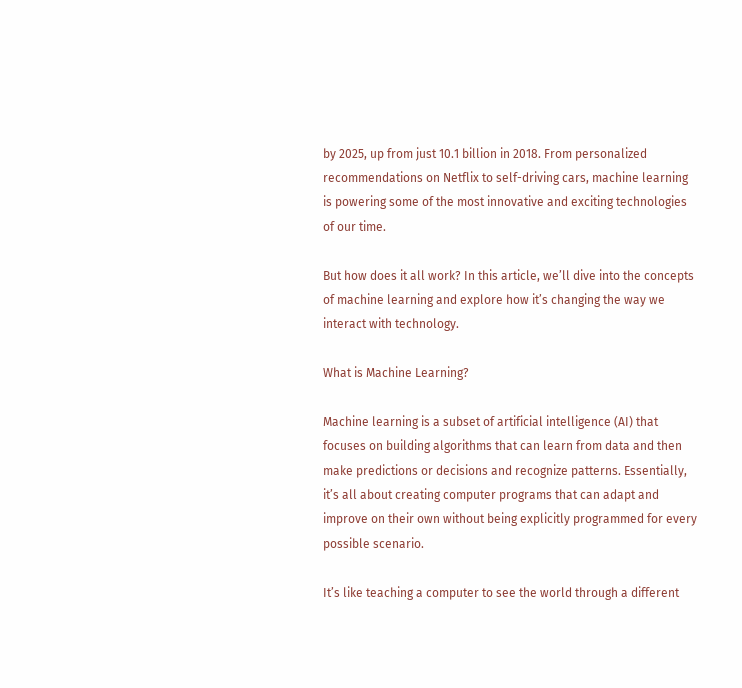by 2025, up from just 10.1 billion in 2018. From personalized recommendations on Netflix to self-driving cars, machine learning is powering some of the most innovative and exciting technologies of our time.

But how does it all work? In this article, we’ll dive into the concepts of machine learning and explore how it’s changing the way we interact with technology.

What is Machine Learning?

Machine learning is a subset of artificial intelligence (AI) that focuses on building algorithms that can learn from data and then make predictions or decisions and recognize patterns. Essentially, it’s all about creating computer programs that can adapt and improve on their own without being explicitly programmed for every possible scenario.

It’s like teaching a computer to see the world through a different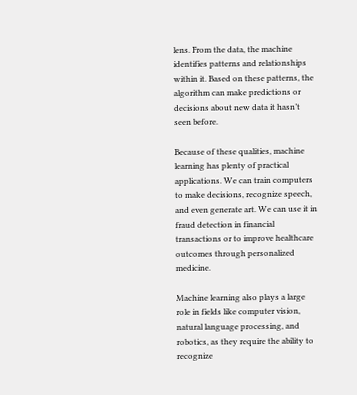lens. From the data, the machine identifies patterns and relationships within it. Based on these patterns, the algorithm can make predictions or decisions about new data it hasn’t seen before.

Because of these qualities, machine learning has plenty of practical applications. We can train computers to make decisions, recognize speech, and even generate art. We can use it in fraud detection in financial transactions or to improve healthcare outcomes through personalized medicine.

Machine learning also plays a large role in fields like computer vision, natural language processing, and robotics, as they require the ability to recognize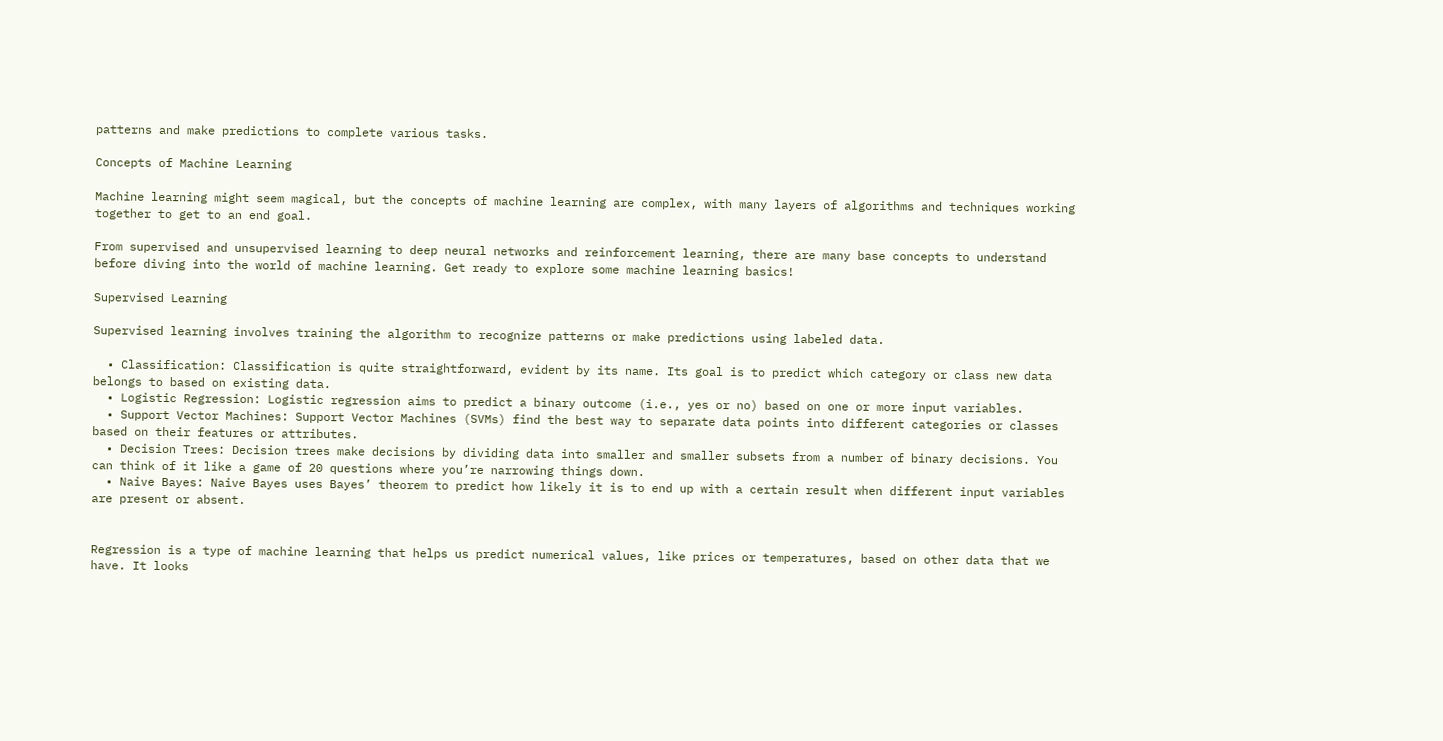patterns and make predictions to complete various tasks.

Concepts of Machine Learning

Machine learning might seem magical, but the concepts of machine learning are complex, with many layers of algorithms and techniques working together to get to an end goal.

From supervised and unsupervised learning to deep neural networks and reinforcement learning, there are many base concepts to understand before diving into the world of machine learning. Get ready to explore some machine learning basics!

Supervised Learning

Supervised learning involves training the algorithm to recognize patterns or make predictions using labeled data.

  • Classification: Classification is quite straightforward, evident by its name. Its goal is to predict which category or class new data belongs to based on existing data.
  • Logistic Regression: Logistic regression aims to predict a binary outcome (i.e., yes or no) based on one or more input variables.
  • Support Vector Machines: Support Vector Machines (SVMs) find the best way to separate data points into different categories or classes based on their features or attributes.
  • Decision Trees: Decision trees make decisions by dividing data into smaller and smaller subsets from a number of binary decisions. You can think of it like a game of 20 questions where you’re narrowing things down.
  • Naive Bayes: Naive Bayes uses Bayes’ theorem to predict how likely it is to end up with a certain result when different input variables are present or absent.


Regression is a type of machine learning that helps us predict numerical values, like prices or temperatures, based on other data that we have. It looks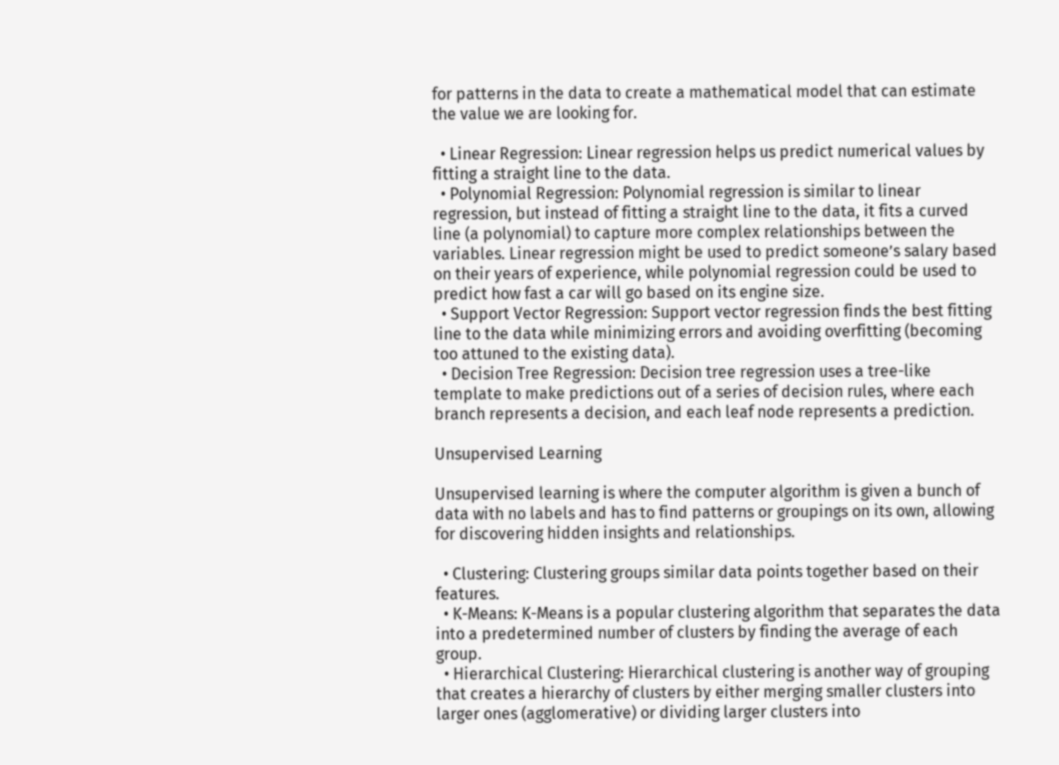for patterns in the data to create a mathematical model that can estimate the value we are looking for.

  • Linear Regression: Linear regression helps us predict numerical values by fitting a straight line to the data.
  • Polynomial Regression: Polynomial regression is similar to linear regression, but instead of fitting a straight line to the data, it fits a curved line (a polynomial) to capture more complex relationships between the variables. Linear regression might be used to predict someone’s salary based on their years of experience, while polynomial regression could be used to predict how fast a car will go based on its engine size.
  • Support Vector Regression: Support vector regression finds the best fitting line to the data while minimizing errors and avoiding overfitting (becoming too attuned to the existing data).
  • Decision Tree Regression: Decision tree regression uses a tree-like template to make predictions out of a series of decision rules, where each branch represents a decision, and each leaf node represents a prediction.

Unsupervised Learning

Unsupervised learning is where the computer algorithm is given a bunch of data with no labels and has to find patterns or groupings on its own, allowing for discovering hidden insights and relationships.

  • Clustering: Clustering groups similar data points together based on their features.
  • K-Means: K-Means is a popular clustering algorithm that separates the data into a predetermined number of clusters by finding the average of each group.
  • Hierarchical Clustering: Hierarchical clustering is another way of grouping that creates a hierarchy of clusters by either merging smaller clusters into larger ones (agglomerative) or dividing larger clusters into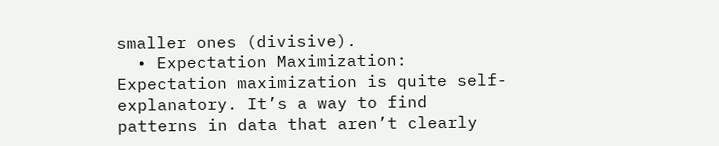smaller ones (divisive).
  • Expectation Maximization: Expectation maximization is quite self-explanatory. It’s a way to find patterns in data that aren’t clearly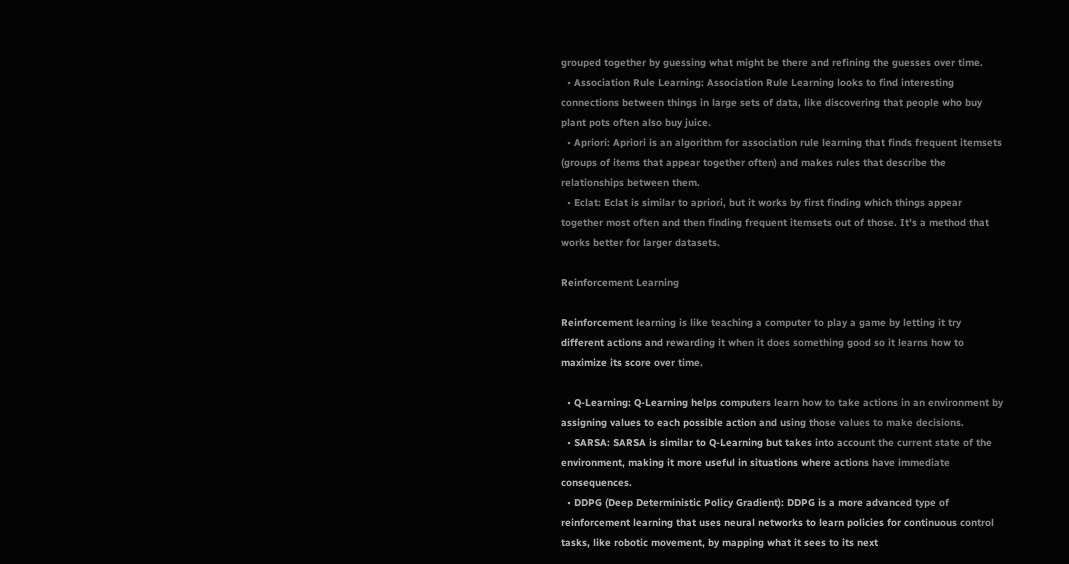grouped together by guessing what might be there and refining the guesses over time.
  • Association Rule Learning: Association Rule Learning looks to find interesting connections between things in large sets of data, like discovering that people who buy plant pots often also buy juice.
  • Apriori: Apriori is an algorithm for association rule learning that finds frequent itemsets (groups of items that appear together often) and makes rules that describe the relationships between them.
  • Eclat: Eclat is similar to apriori, but it works by first finding which things appear together most often and then finding frequent itemsets out of those. It’s a method that works better for larger datasets.

Reinforcement Learning

Reinforcement learning is like teaching a computer to play a game by letting it try different actions and rewarding it when it does something good so it learns how to maximize its score over time.

  • Q-Learning: Q-Learning helps computers learn how to take actions in an environment by assigning values to each possible action and using those values to make decisions.
  • SARSA: SARSA is similar to Q-Learning but takes into account the current state of the environment, making it more useful in situations where actions have immediate consequences.
  • DDPG (Deep Deterministic Policy Gradient): DDPG is a more advanced type of reinforcement learning that uses neural networks to learn policies for continuous control tasks, like robotic movement, by mapping what it sees to its next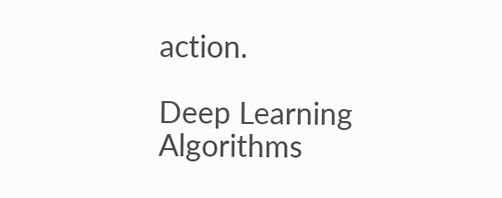action.

Deep Learning Algorithms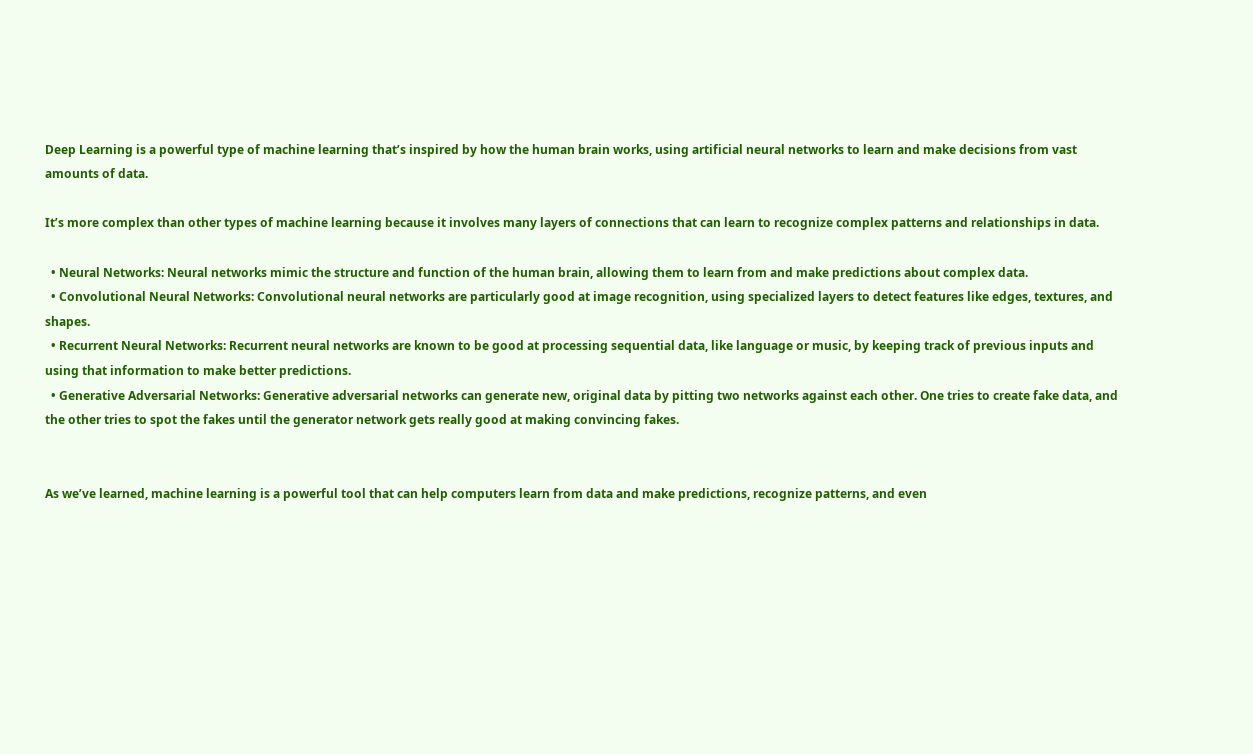Deep Learning is a powerful type of machine learning that’s inspired by how the human brain works, using artificial neural networks to learn and make decisions from vast amounts of data.

It’s more complex than other types of machine learning because it involves many layers of connections that can learn to recognize complex patterns and relationships in data.

  • Neural Networks: Neural networks mimic the structure and function of the human brain, allowing them to learn from and make predictions about complex data.
  • Convolutional Neural Networks: Convolutional neural networks are particularly good at image recognition, using specialized layers to detect features like edges, textures, and shapes.
  • Recurrent Neural Networks: Recurrent neural networks are known to be good at processing sequential data, like language or music, by keeping track of previous inputs and using that information to make better predictions.
  • Generative Adversarial Networks: Generative adversarial networks can generate new, original data by pitting two networks against each other. One tries to create fake data, and the other tries to spot the fakes until the generator network gets really good at making convincing fakes.


As we’ve learned, machine learning is a powerful tool that can help computers learn from data and make predictions, recognize patterns, and even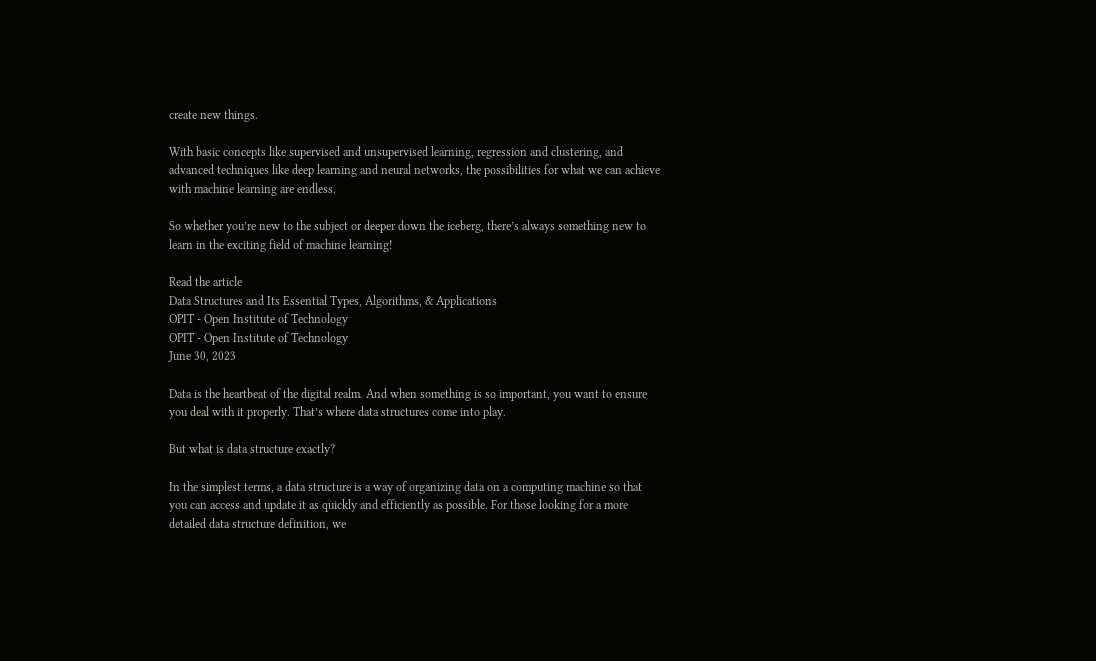create new things.

With basic concepts like supervised and unsupervised learning, regression and clustering, and advanced techniques like deep learning and neural networks, the possibilities for what we can achieve with machine learning are endless.

So whether you’re new to the subject or deeper down the iceberg, there’s always something new to learn in the exciting field of machine learning!

Read the article
Data Structures and Its Essential Types, Algorithms, & Applications
OPIT - Open Institute of Technology
OPIT - Open Institute of Technology
June 30, 2023

Data is the heartbeat of the digital realm. And when something is so important, you want to ensure you deal with it properly. That’s where data structures come into play.

But what is data structure exactly?

In the simplest terms, a data structure is a way of organizing data on a computing machine so that you can access and update it as quickly and efficiently as possible. For those looking for a more detailed data structure definition, we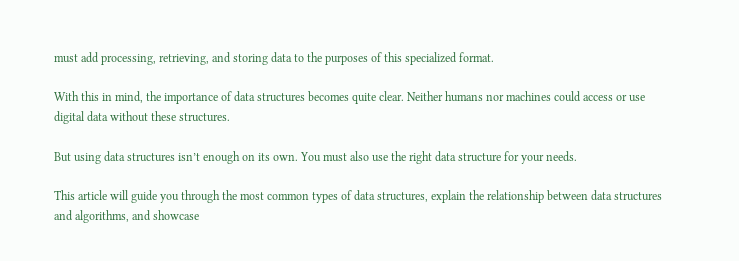must add processing, retrieving, and storing data to the purposes of this specialized format.

With this in mind, the importance of data structures becomes quite clear. Neither humans nor machines could access or use digital data without these structures.

But using data structures isn’t enough on its own. You must also use the right data structure for your needs.

This article will guide you through the most common types of data structures, explain the relationship between data structures and algorithms, and showcase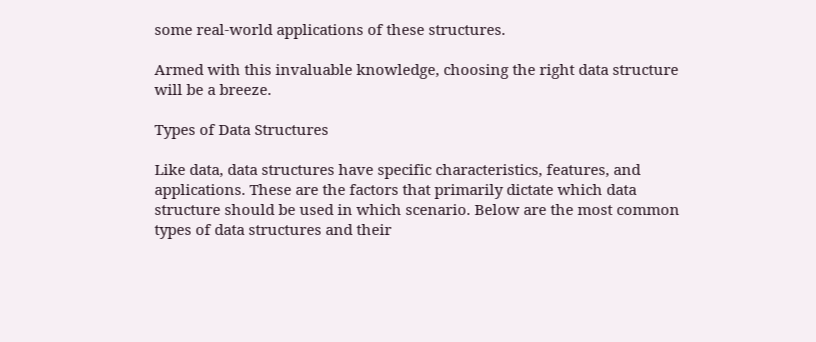some real-world applications of these structures.

Armed with this invaluable knowledge, choosing the right data structure will be a breeze.

Types of Data Structures

Like data, data structures have specific characteristics, features, and applications. These are the factors that primarily dictate which data structure should be used in which scenario. Below are the most common types of data structures and their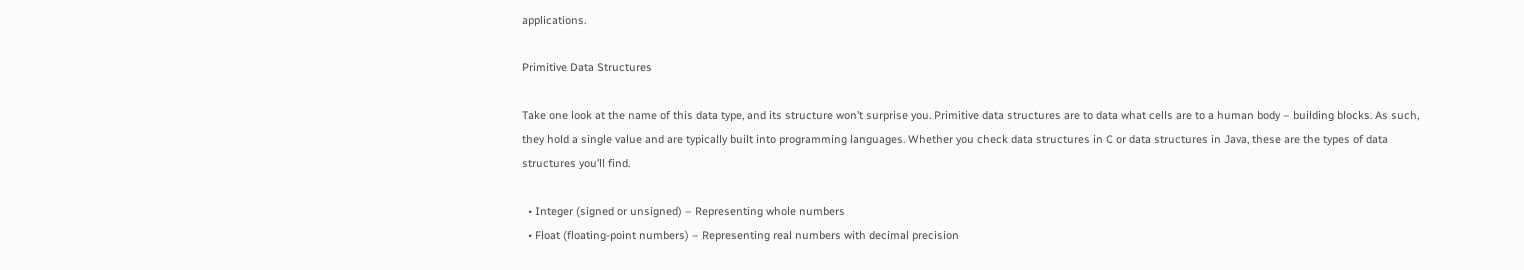applications.

Primitive Data Structures

Take one look at the name of this data type, and its structure won’t surprise you. Primitive data structures are to data what cells are to a human body – building blocks. As such, they hold a single value and are typically built into programming languages. Whether you check data structures in C or data structures in Java, these are the types of data structures you’ll find.

  • Integer (signed or unsigned) – Representing whole numbers
  • Float (floating-point numbers) – Representing real numbers with decimal precision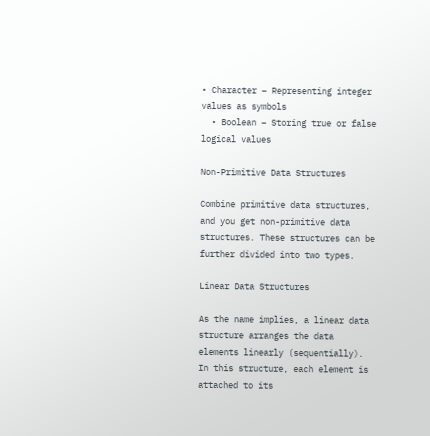• Character – Representing integer values as symbols
  • Boolean – Storing true or false logical values

Non-Primitive Data Structures

Combine primitive data structures, and you get non-primitive data structures. These structures can be further divided into two types.

Linear Data Structures

As the name implies, a linear data structure arranges the data elements linearly (sequentially). In this structure, each element is attached to its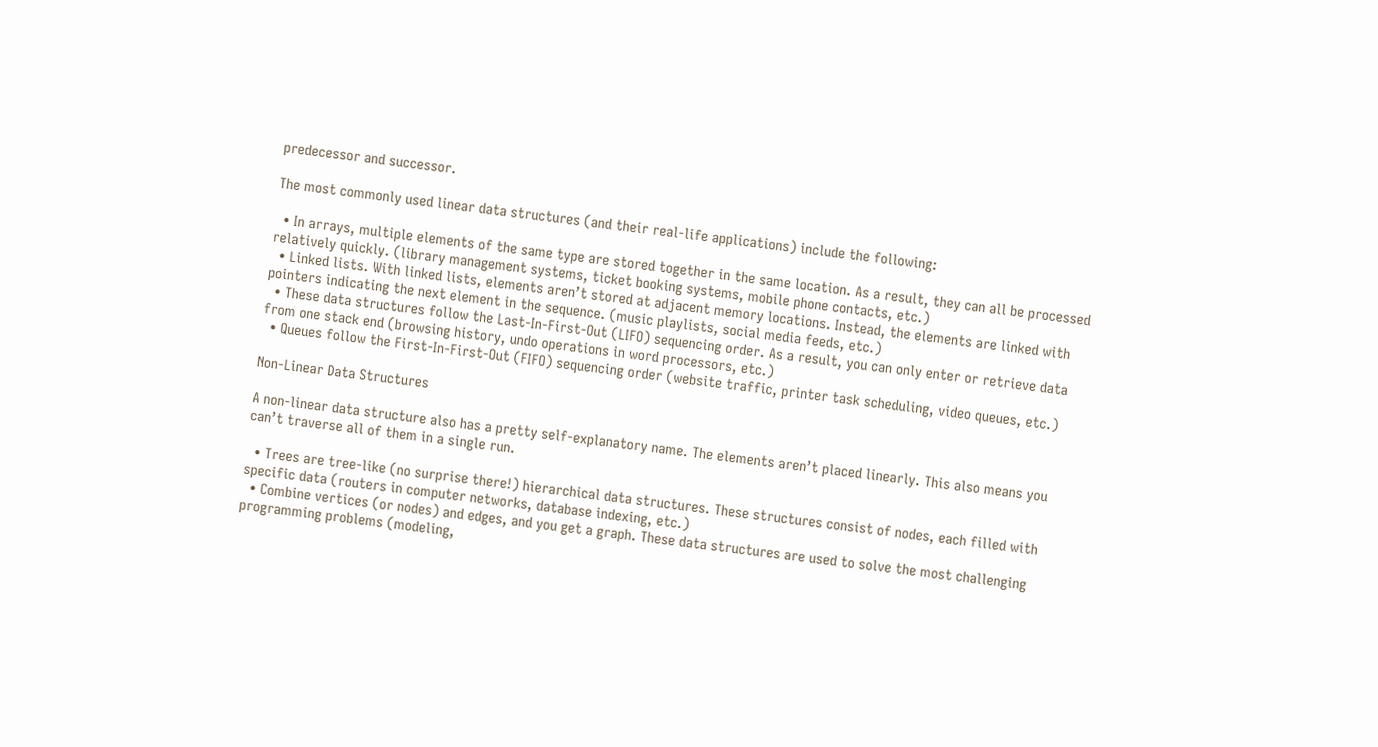predecessor and successor.

The most commonly used linear data structures (and their real-life applications) include the following:

  • In arrays, multiple elements of the same type are stored together in the same location. As a result, they can all be processed relatively quickly. (library management systems, ticket booking systems, mobile phone contacts, etc.)
  • Linked lists. With linked lists, elements aren’t stored at adjacent memory locations. Instead, the elements are linked with pointers indicating the next element in the sequence. (music playlists, social media feeds, etc.)
  • These data structures follow the Last-In-First-Out (LIFO) sequencing order. As a result, you can only enter or retrieve data from one stack end (browsing history, undo operations in word processors, etc.)
  • Queues follow the First-In-First-Out (FIFO) sequencing order (website traffic, printer task scheduling, video queues, etc.)

Non-Linear Data Structures

A non-linear data structure also has a pretty self-explanatory name. The elements aren’t placed linearly. This also means you can’t traverse all of them in a single run.

  • Trees are tree-like (no surprise there!) hierarchical data structures. These structures consist of nodes, each filled with specific data (routers in computer networks, database indexing, etc.)
  • Combine vertices (or nodes) and edges, and you get a graph. These data structures are used to solve the most challenging programming problems (modeling,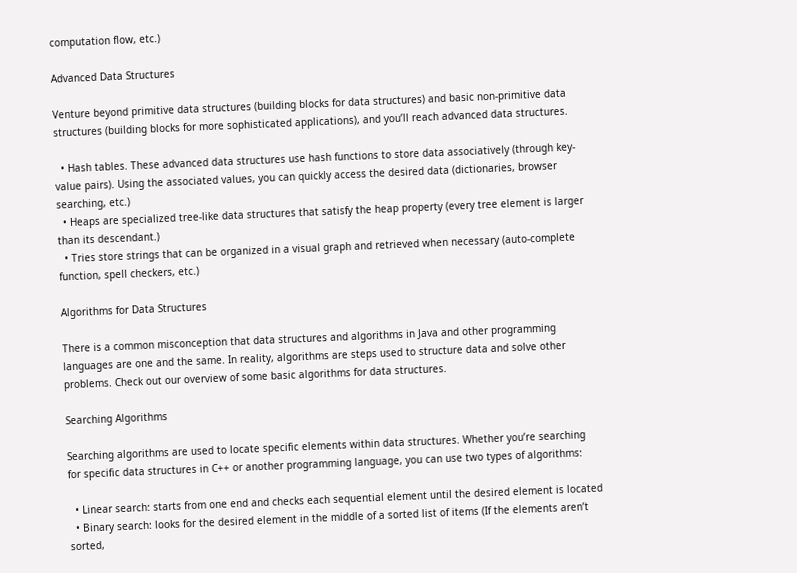computation flow, etc.)

Advanced Data Structures

Venture beyond primitive data structures (building blocks for data structures) and basic non-primitive data structures (building blocks for more sophisticated applications), and you’ll reach advanced data structures.

  • Hash tables. These advanced data structures use hash functions to store data associatively (through key-value pairs). Using the associated values, you can quickly access the desired data (dictionaries, browser searching, etc.)
  • Heaps are specialized tree-like data structures that satisfy the heap property (every tree element is larger than its descendant.)
  • Tries store strings that can be organized in a visual graph and retrieved when necessary (auto-complete function, spell checkers, etc.)

Algorithms for Data Structures

There is a common misconception that data structures and algorithms in Java and other programming languages are one and the same. In reality, algorithms are steps used to structure data and solve other problems. Check out our overview of some basic algorithms for data structures.

Searching Algorithms

Searching algorithms are used to locate specific elements within data structures. Whether you’re searching for specific data structures in C++ or another programming language, you can use two types of algorithms:

  • Linear search: starts from one end and checks each sequential element until the desired element is located
  • Binary search: looks for the desired element in the middle of a sorted list of items (If the elements aren’t sorted,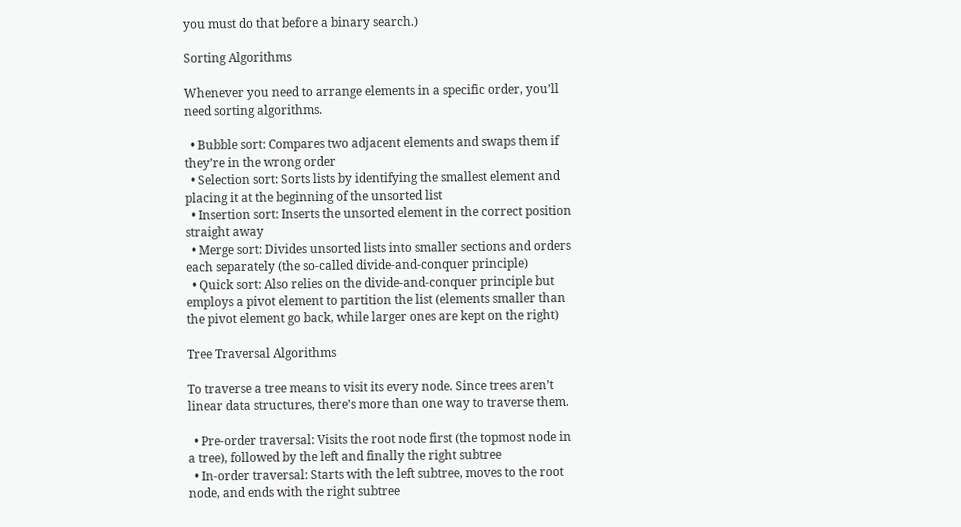you must do that before a binary search.)

Sorting Algorithms

Whenever you need to arrange elements in a specific order, you’ll need sorting algorithms.

  • Bubble sort: Compares two adjacent elements and swaps them if they’re in the wrong order
  • Selection sort: Sorts lists by identifying the smallest element and placing it at the beginning of the unsorted list
  • Insertion sort: Inserts the unsorted element in the correct position straight away
  • Merge sort: Divides unsorted lists into smaller sections and orders each separately (the so-called divide-and-conquer principle)
  • Quick sort: Also relies on the divide-and-conquer principle but employs a pivot element to partition the list (elements smaller than the pivot element go back, while larger ones are kept on the right)

Tree Traversal Algorithms

To traverse a tree means to visit its every node. Since trees aren’t linear data structures, there’s more than one way to traverse them.

  • Pre-order traversal: Visits the root node first (the topmost node in a tree), followed by the left and finally the right subtree
  • In-order traversal: Starts with the left subtree, moves to the root node, and ends with the right subtree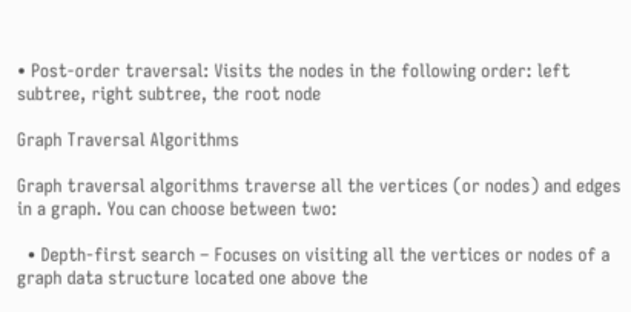• Post-order traversal: Visits the nodes in the following order: left subtree, right subtree, the root node

Graph Traversal Algorithms

Graph traversal algorithms traverse all the vertices (or nodes) and edges in a graph. You can choose between two:

  • Depth-first search – Focuses on visiting all the vertices or nodes of a graph data structure located one above the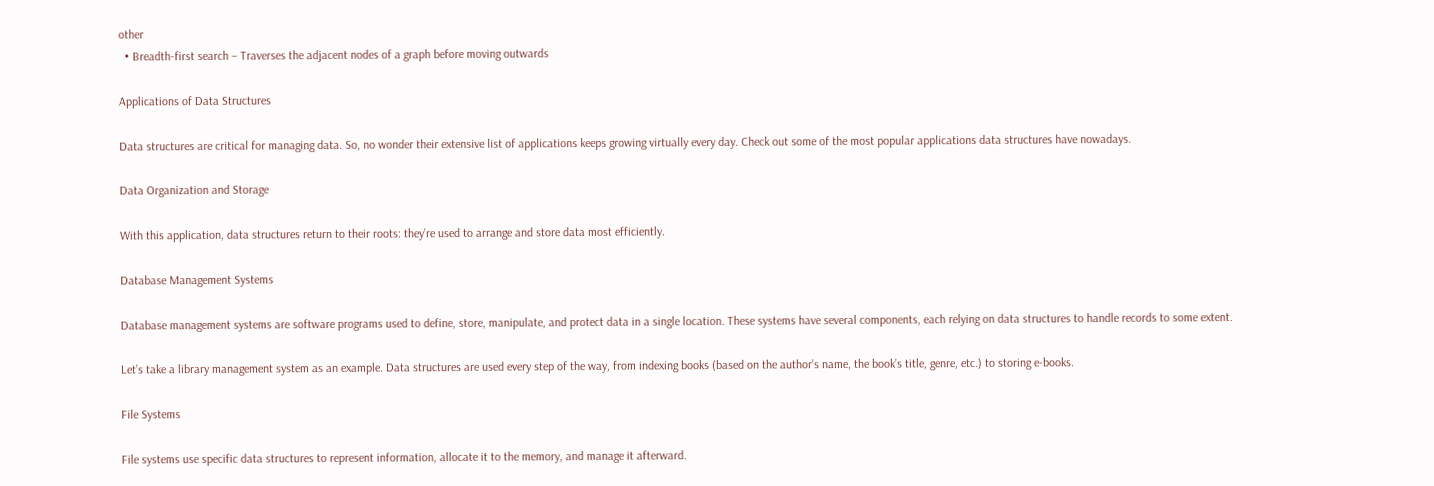other
  • Breadth-first search – Traverses the adjacent nodes of a graph before moving outwards

Applications of Data Structures

Data structures are critical for managing data. So, no wonder their extensive list of applications keeps growing virtually every day. Check out some of the most popular applications data structures have nowadays.

Data Organization and Storage

With this application, data structures return to their roots: they’re used to arrange and store data most efficiently.

Database Management Systems

Database management systems are software programs used to define, store, manipulate, and protect data in a single location. These systems have several components, each relying on data structures to handle records to some extent.

Let’s take a library management system as an example. Data structures are used every step of the way, from indexing books (based on the author’s name, the book’s title, genre, etc.) to storing e-books.

File Systems

File systems use specific data structures to represent information, allocate it to the memory, and manage it afterward.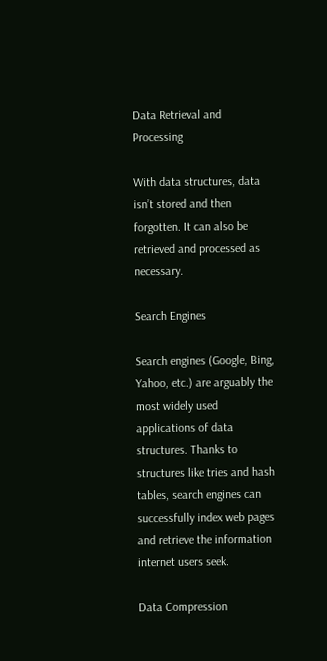Data Retrieval and Processing

With data structures, data isn’t stored and then forgotten. It can also be retrieved and processed as necessary.

Search Engines

Search engines (Google, Bing, Yahoo, etc.) are arguably the most widely used applications of data structures. Thanks to structures like tries and hash tables, search engines can successfully index web pages and retrieve the information internet users seek.

Data Compression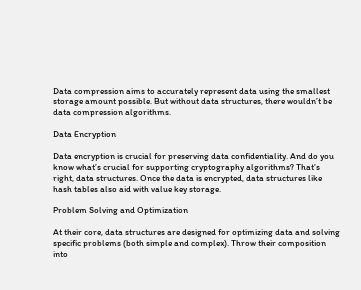Data compression aims to accurately represent data using the smallest storage amount possible. But without data structures, there wouldn’t be data compression algorithms.

Data Encryption

Data encryption is crucial for preserving data confidentiality. And do you know what’s crucial for supporting cryptography algorithms? That’s right, data structures. Once the data is encrypted, data structures like hash tables also aid with value key storage.

Problem Solving and Optimization

At their core, data structures are designed for optimizing data and solving specific problems (both simple and complex). Throw their composition into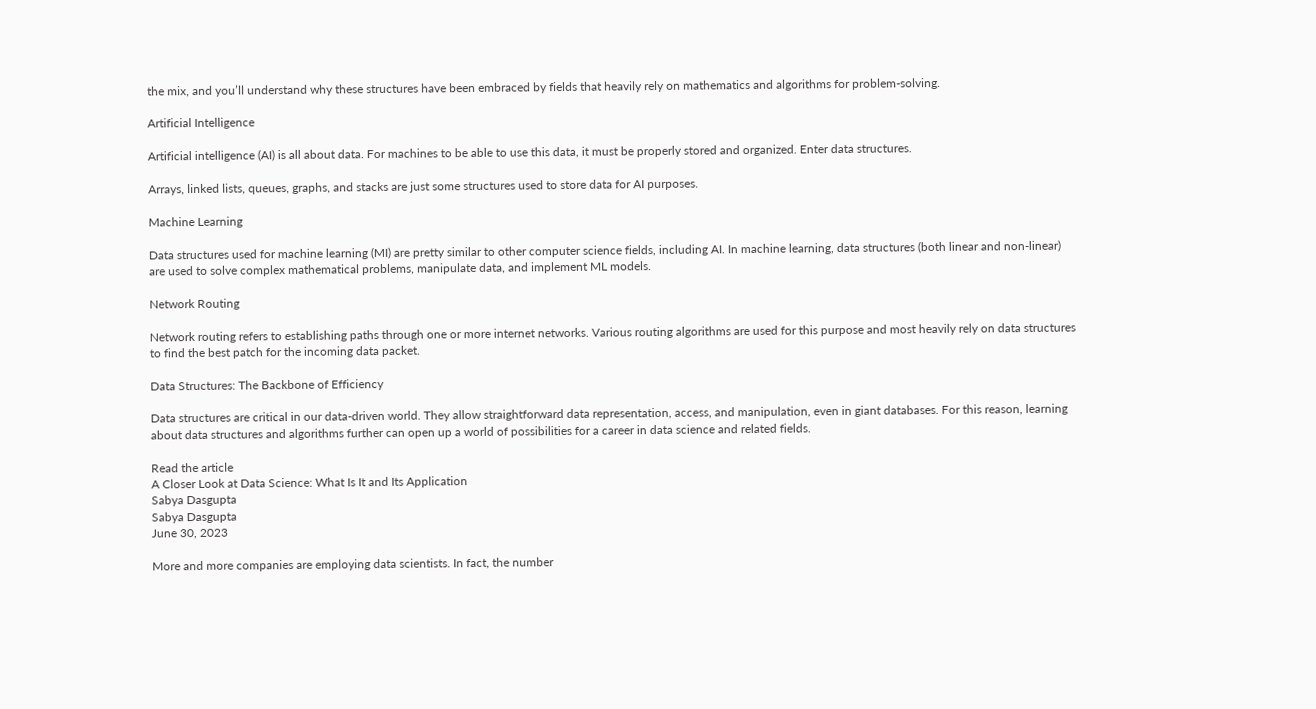the mix, and you’ll understand why these structures have been embraced by fields that heavily rely on mathematics and algorithms for problem-solving.

Artificial Intelligence

Artificial intelligence (AI) is all about data. For machines to be able to use this data, it must be properly stored and organized. Enter data structures.

Arrays, linked lists, queues, graphs, and stacks are just some structures used to store data for AI purposes.

Machine Learning

Data structures used for machine learning (MI) are pretty similar to other computer science fields, including AI. In machine learning, data structures (both linear and non-linear) are used to solve complex mathematical problems, manipulate data, and implement ML models.

Network Routing

Network routing refers to establishing paths through one or more internet networks. Various routing algorithms are used for this purpose and most heavily rely on data structures to find the best patch for the incoming data packet.

Data Structures: The Backbone of Efficiency

Data structures are critical in our data-driven world. They allow straightforward data representation, access, and manipulation, even in giant databases. For this reason, learning about data structures and algorithms further can open up a world of possibilities for a career in data science and related fields.

Read the article
A Closer Look at Data Science: What Is It and Its Application
Sabya Dasgupta
Sabya Dasgupta
June 30, 2023

More and more companies are employing data scientists. In fact, the number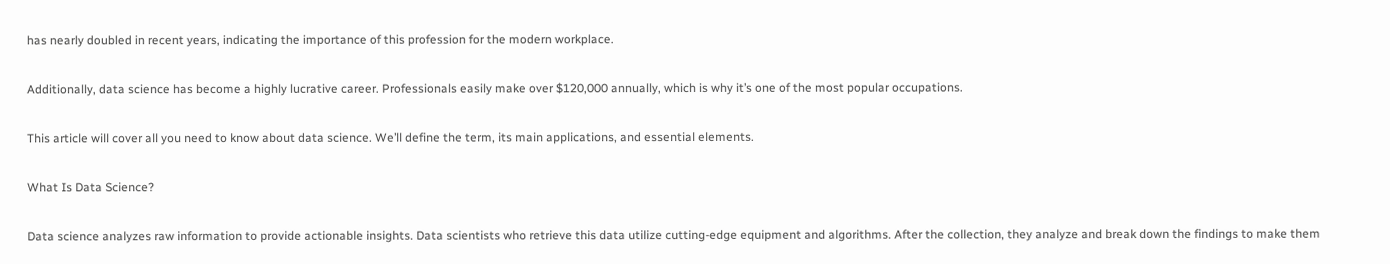has nearly doubled in recent years, indicating the importance of this profession for the modern workplace.

Additionally, data science has become a highly lucrative career. Professionals easily make over $120,000 annually, which is why it’s one of the most popular occupations.

This article will cover all you need to know about data science. We’ll define the term, its main applications, and essential elements.

What Is Data Science?

Data science analyzes raw information to provide actionable insights. Data scientists who retrieve this data utilize cutting-edge equipment and algorithms. After the collection, they analyze and break down the findings to make them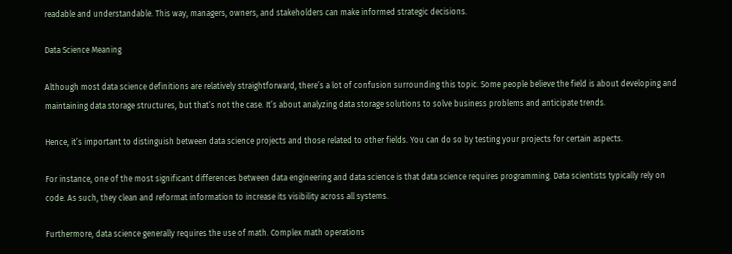readable and understandable. This way, managers, owners, and stakeholders can make informed strategic decisions.

Data Science Meaning

Although most data science definitions are relatively straightforward, there’s a lot of confusion surrounding this topic. Some people believe the field is about developing and maintaining data storage structures, but that’s not the case. It’s about analyzing data storage solutions to solve business problems and anticipate trends.

Hence, it’s important to distinguish between data science projects and those related to other fields. You can do so by testing your projects for certain aspects.

For instance, one of the most significant differences between data engineering and data science is that data science requires programming. Data scientists typically rely on code. As such, they clean and reformat information to increase its visibility across all systems.

Furthermore, data science generally requires the use of math. Complex math operations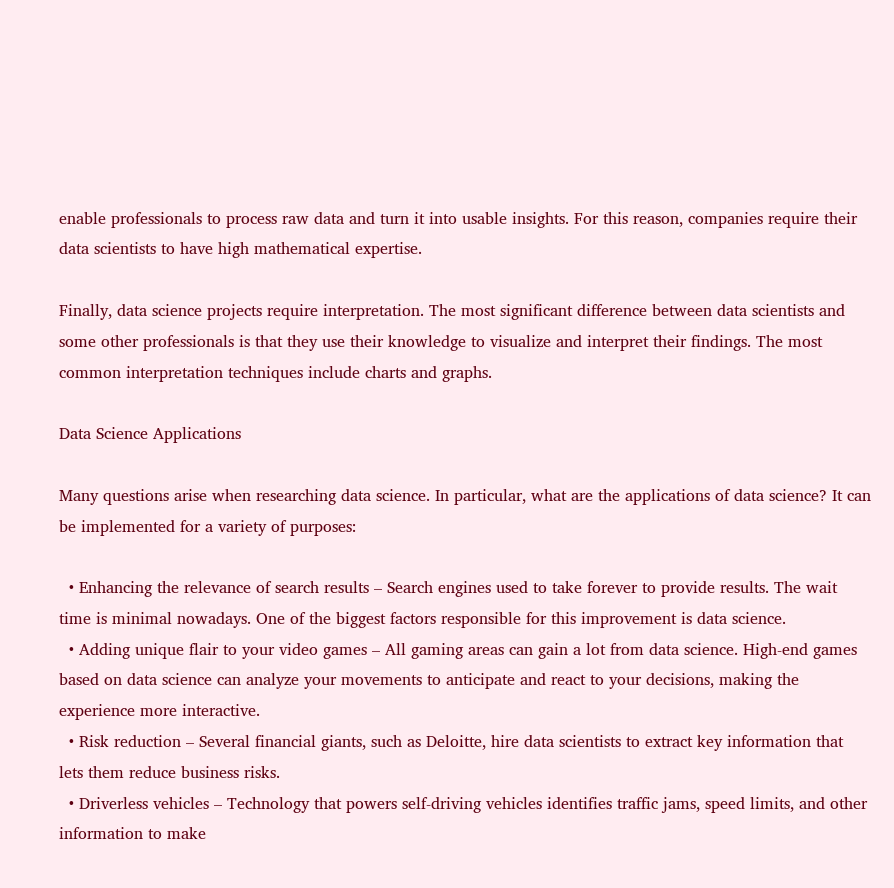enable professionals to process raw data and turn it into usable insights. For this reason, companies require their data scientists to have high mathematical expertise.

Finally, data science projects require interpretation. The most significant difference between data scientists and some other professionals is that they use their knowledge to visualize and interpret their findings. The most common interpretation techniques include charts and graphs.

Data Science Applications

Many questions arise when researching data science. In particular, what are the applications of data science? It can be implemented for a variety of purposes:

  • Enhancing the relevance of search results – Search engines used to take forever to provide results. The wait time is minimal nowadays. One of the biggest factors responsible for this improvement is data science.
  • Adding unique flair to your video games – All gaming areas can gain a lot from data science. High-end games based on data science can analyze your movements to anticipate and react to your decisions, making the experience more interactive.
  • Risk reduction – Several financial giants, such as Deloitte, hire data scientists to extract key information that lets them reduce business risks.
  • Driverless vehicles – Technology that powers self-driving vehicles identifies traffic jams, speed limits, and other information to make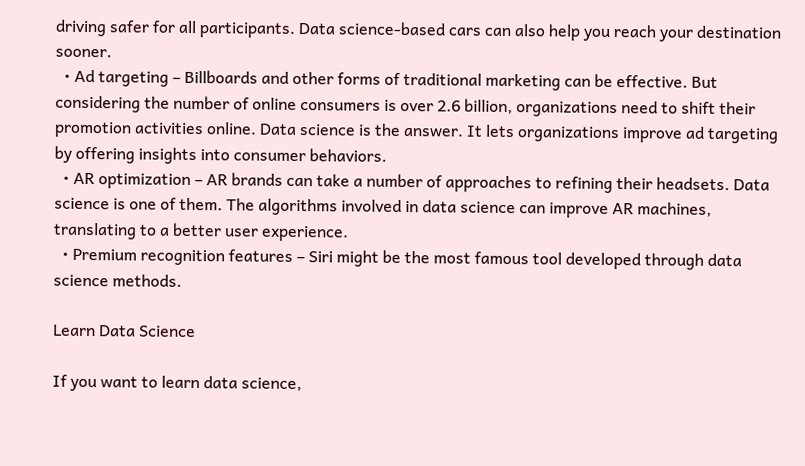driving safer for all participants. Data science-based cars can also help you reach your destination sooner.
  • Ad targeting – Billboards and other forms of traditional marketing can be effective. But considering the number of online consumers is over 2.6 billion, organizations need to shift their promotion activities online. Data science is the answer. It lets organizations improve ad targeting by offering insights into consumer behaviors.
  • AR optimization – AR brands can take a number of approaches to refining their headsets. Data science is one of them. The algorithms involved in data science can improve AR machines, translating to a better user experience.
  • Premium recognition features – Siri might be the most famous tool developed through data science methods.

Learn Data Science

If you want to learn data science,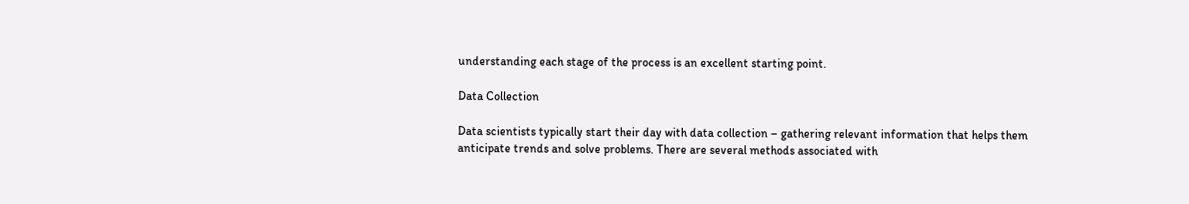understanding each stage of the process is an excellent starting point.

Data Collection

Data scientists typically start their day with data collection – gathering relevant information that helps them anticipate trends and solve problems. There are several methods associated with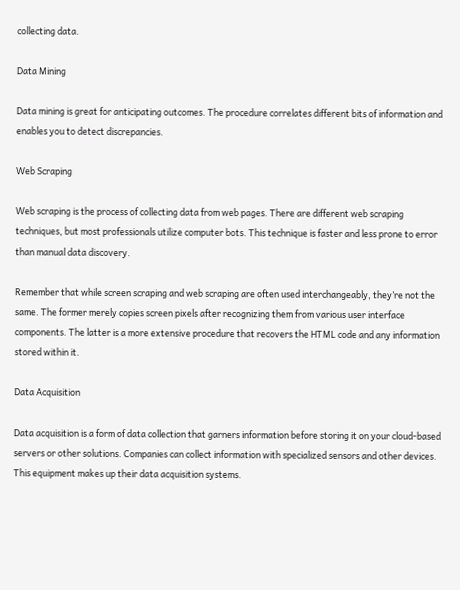collecting data.

Data Mining

Data mining is great for anticipating outcomes. The procedure correlates different bits of information and enables you to detect discrepancies.

Web Scraping

Web scraping is the process of collecting data from web pages. There are different web scraping techniques, but most professionals utilize computer bots. This technique is faster and less prone to error than manual data discovery.

Remember that while screen scraping and web scraping are often used interchangeably, they’re not the same. The former merely copies screen pixels after recognizing them from various user interface components. The latter is a more extensive procedure that recovers the HTML code and any information stored within it.

Data Acquisition

Data acquisition is a form of data collection that garners information before storing it on your cloud-based servers or other solutions. Companies can collect information with specialized sensors and other devices. This equipment makes up their data acquisition systems.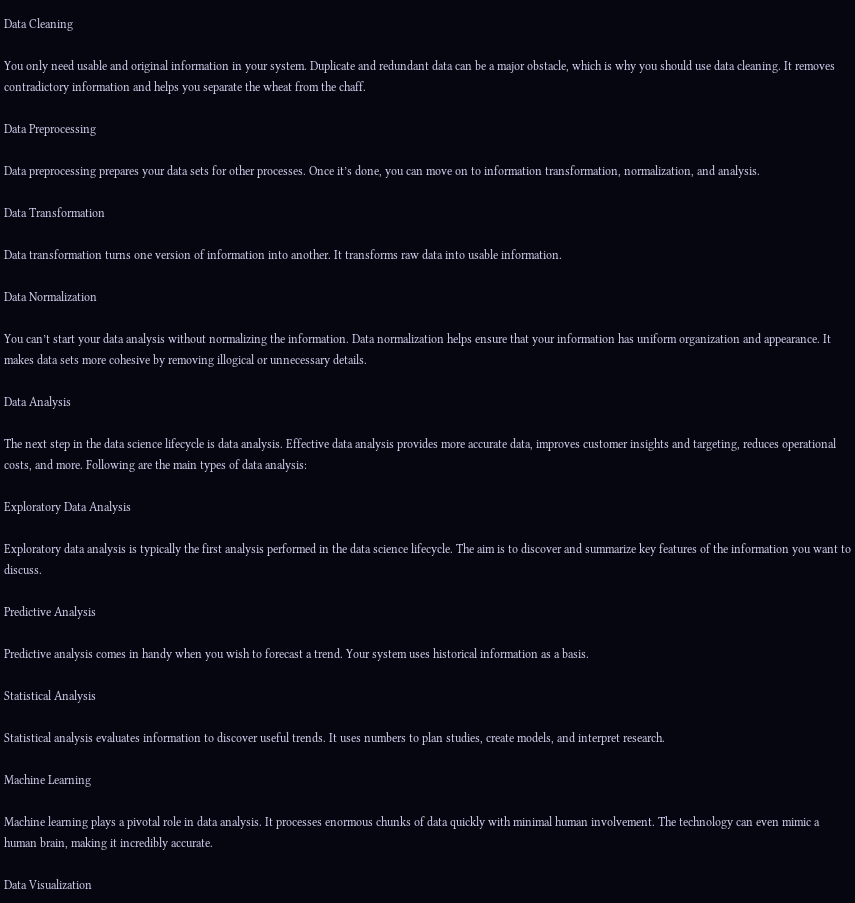Data Cleaning

You only need usable and original information in your system. Duplicate and redundant data can be a major obstacle, which is why you should use data cleaning. It removes contradictory information and helps you separate the wheat from the chaff.

Data Preprocessing

Data preprocessing prepares your data sets for other processes. Once it’s done, you can move on to information transformation, normalization, and analysis.

Data Transformation

Data transformation turns one version of information into another. It transforms raw data into usable information.

Data Normalization

You can’t start your data analysis without normalizing the information. Data normalization helps ensure that your information has uniform organization and appearance. It makes data sets more cohesive by removing illogical or unnecessary details.

Data Analysis

The next step in the data science lifecycle is data analysis. Effective data analysis provides more accurate data, improves customer insights and targeting, reduces operational costs, and more. Following are the main types of data analysis:

Exploratory Data Analysis

Exploratory data analysis is typically the first analysis performed in the data science lifecycle. The aim is to discover and summarize key features of the information you want to discuss.

Predictive Analysis

Predictive analysis comes in handy when you wish to forecast a trend. Your system uses historical information as a basis.

Statistical Analysis

Statistical analysis evaluates information to discover useful trends. It uses numbers to plan studies, create models, and interpret research.

Machine Learning

Machine learning plays a pivotal role in data analysis. It processes enormous chunks of data quickly with minimal human involvement. The technology can even mimic a human brain, making it incredibly accurate.

Data Visualization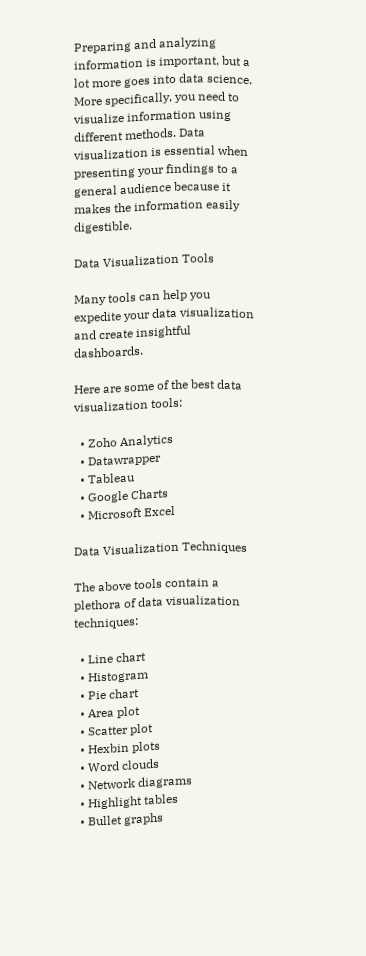Preparing and analyzing information is important, but a lot more goes into data science. More specifically, you need to visualize information using different methods. Data visualization is essential when presenting your findings to a general audience because it makes the information easily digestible.

Data Visualization Tools

Many tools can help you expedite your data visualization and create insightful dashboards.

Here are some of the best data visualization tools:

  • Zoho Analytics
  • Datawrapper
  • Tableau
  • Google Charts
  • Microsoft Excel

Data Visualization Techniques

The above tools contain a plethora of data visualization techniques:

  • Line chart
  • Histogram
  • Pie chart
  • Area plot
  • Scatter plot
  • Hexbin plots
  • Word clouds
  • Network diagrams
  • Highlight tables
  • Bullet graphs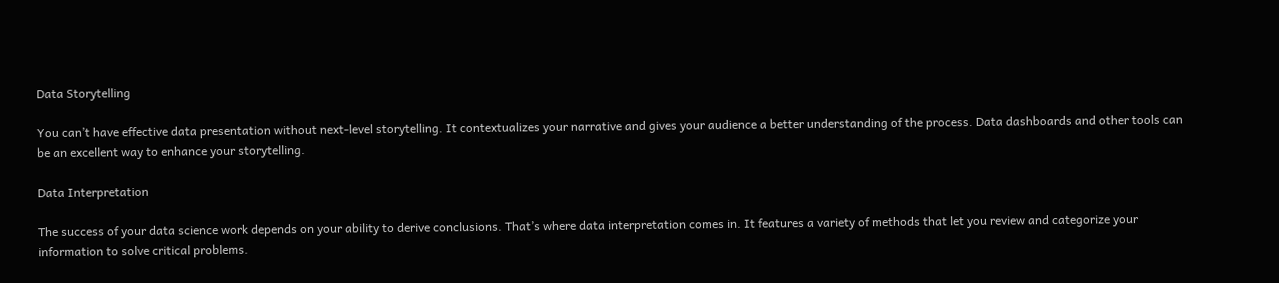Data Storytelling

You can’t have effective data presentation without next-level storytelling. It contextualizes your narrative and gives your audience a better understanding of the process. Data dashboards and other tools can be an excellent way to enhance your storytelling.

Data Interpretation

The success of your data science work depends on your ability to derive conclusions. That’s where data interpretation comes in. It features a variety of methods that let you review and categorize your information to solve critical problems.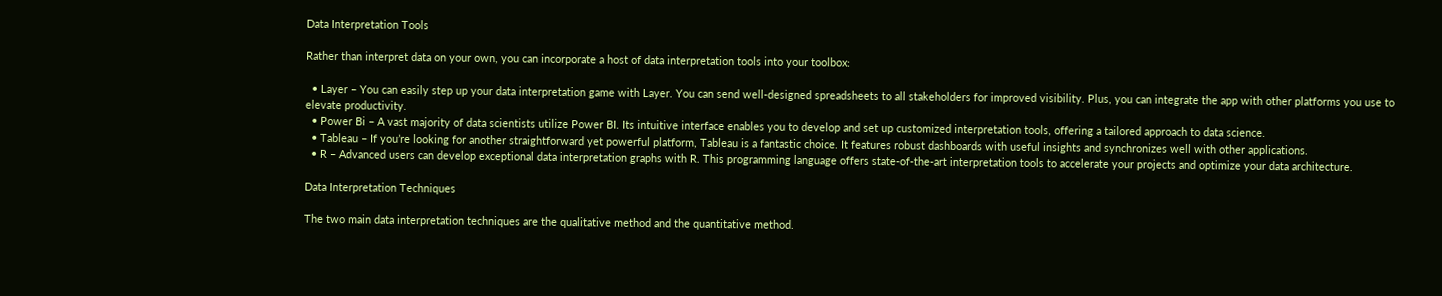Data Interpretation Tools

Rather than interpret data on your own, you can incorporate a host of data interpretation tools into your toolbox:

  • Layer – You can easily step up your data interpretation game with Layer. You can send well-designed spreadsheets to all stakeholders for improved visibility. Plus, you can integrate the app with other platforms you use to elevate productivity.
  • Power Bi – A vast majority of data scientists utilize Power BI. Its intuitive interface enables you to develop and set up customized interpretation tools, offering a tailored approach to data science.
  • Tableau – If you’re looking for another straightforward yet powerful platform, Tableau is a fantastic choice. It features robust dashboards with useful insights and synchronizes well with other applications.
  • R – Advanced users can develop exceptional data interpretation graphs with R. This programming language offers state-of-the-art interpretation tools to accelerate your projects and optimize your data architecture.

Data Interpretation Techniques

The two main data interpretation techniques are the qualitative method and the quantitative method.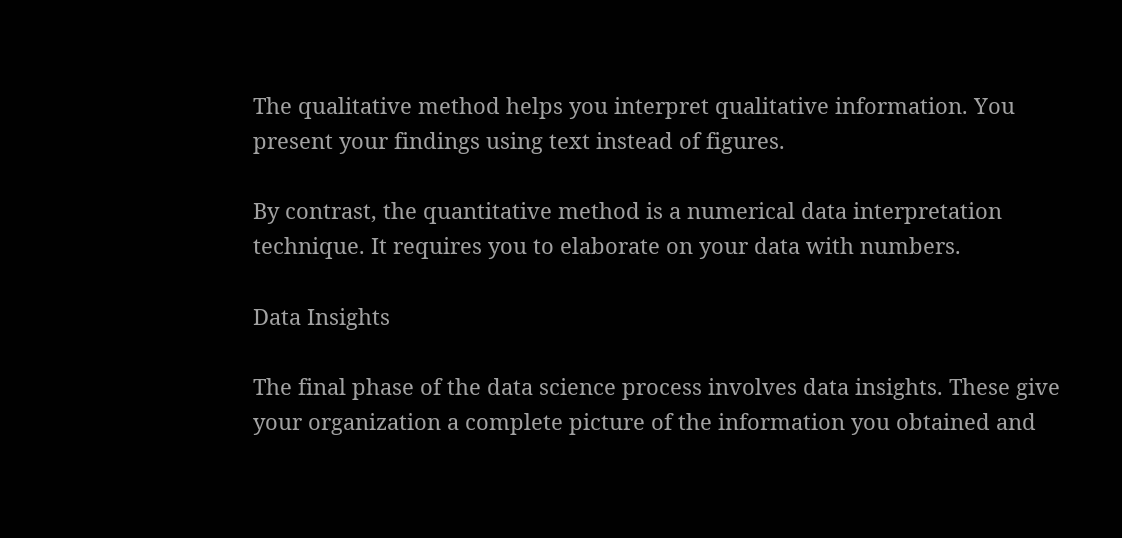The qualitative method helps you interpret qualitative information. You present your findings using text instead of figures.

By contrast, the quantitative method is a numerical data interpretation technique. It requires you to elaborate on your data with numbers.

Data Insights

The final phase of the data science process involves data insights. These give your organization a complete picture of the information you obtained and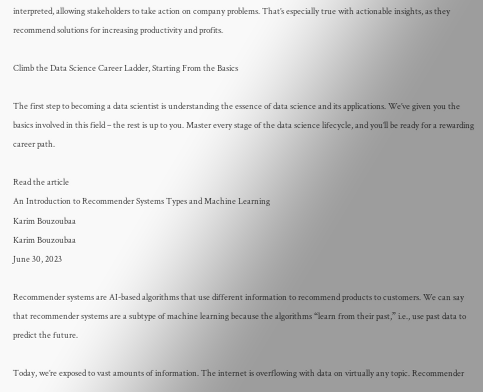interpreted, allowing stakeholders to take action on company problems. That’s especially true with actionable insights, as they recommend solutions for increasing productivity and profits.

Climb the Data Science Career Ladder, Starting From the Basics

The first step to becoming a data scientist is understanding the essence of data science and its applications. We’ve given you the basics involved in this field – the rest is up to you. Master every stage of the data science lifecycle, and you’ll be ready for a rewarding career path.

Read the article
An Introduction to Recommender Systems Types and Machine Learning
Karim Bouzoubaa
Karim Bouzoubaa
June 30, 2023

Recommender systems are AI-based algorithms that use different information to recommend products to customers. We can say that recommender systems are a subtype of machine learning because the algorithms “learn from their past,” i.e., use past data to predict the future.

Today, we’re exposed to vast amounts of information. The internet is overflowing with data on virtually any topic. Recommender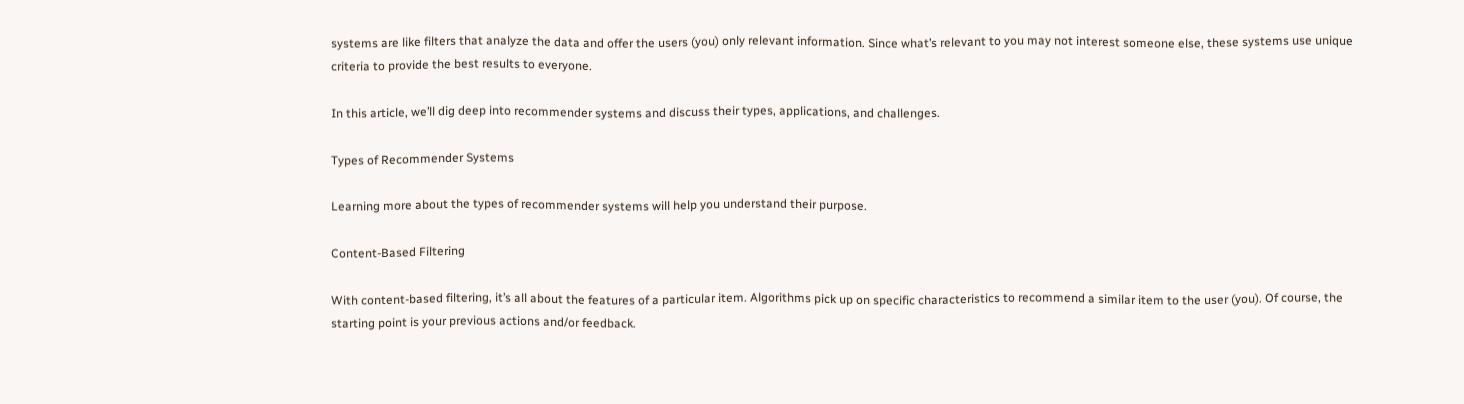systems are like filters that analyze the data and offer the users (you) only relevant information. Since what’s relevant to you may not interest someone else, these systems use unique criteria to provide the best results to everyone.

In this article, we’ll dig deep into recommender systems and discuss their types, applications, and challenges.

Types of Recommender Systems

Learning more about the types of recommender systems will help you understand their purpose.

Content-Based Filtering

With content-based filtering, it’s all about the features of a particular item. Algorithms pick up on specific characteristics to recommend a similar item to the user (you). Of course, the starting point is your previous actions and/or feedback.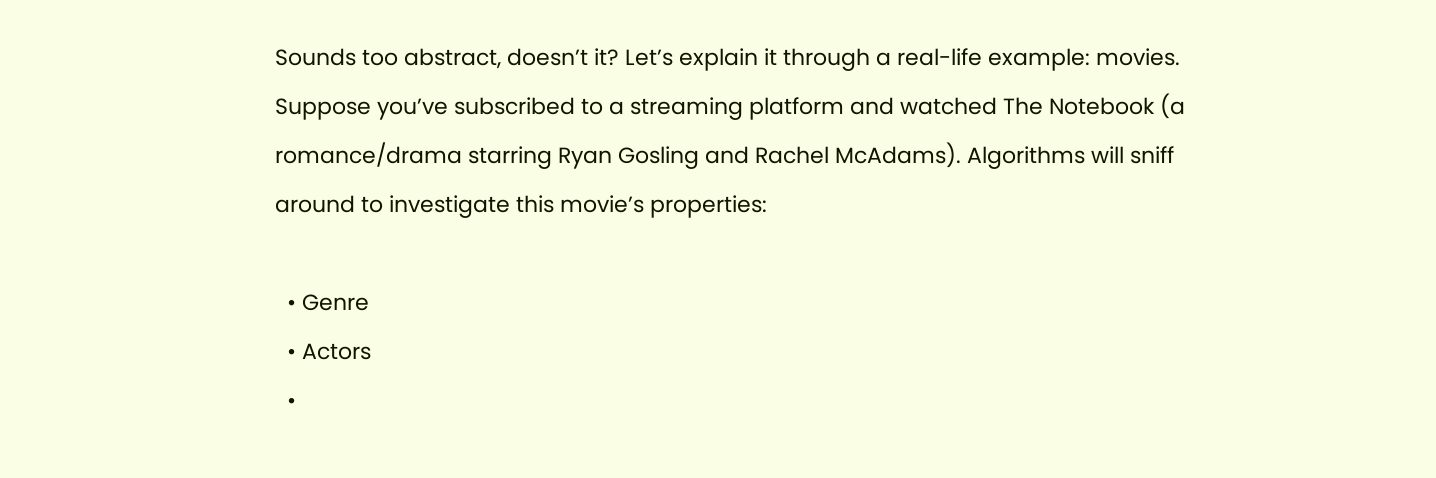Sounds too abstract, doesn’t it? Let’s explain it through a real-life example: movies. Suppose you’ve subscribed to a streaming platform and watched The Notebook (a romance/drama starring Ryan Gosling and Rachel McAdams). Algorithms will sniff around to investigate this movie’s properties:

  • Genre
  • Actors
  •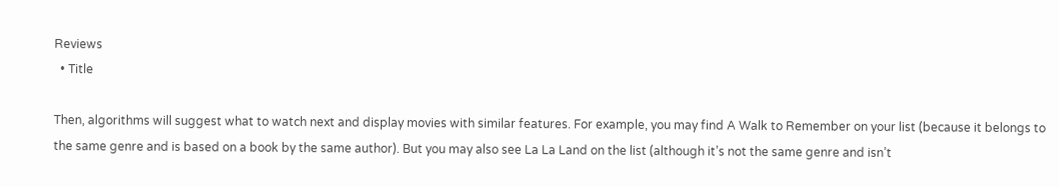Reviews
  • Title

Then, algorithms will suggest what to watch next and display movies with similar features. For example, you may find A Walk to Remember on your list (because it belongs to the same genre and is based on a book by the same author). But you may also see La La Land on the list (although it’s not the same genre and isn’t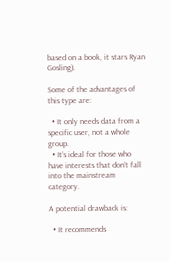based on a book, it stars Ryan Gosling).

Some of the advantages of this type are:

  • It only needs data from a specific user, not a whole group.
  • It’s ideal for those who have interests that don’t fall into the mainstream category.

A potential drawback is:

  • It recommends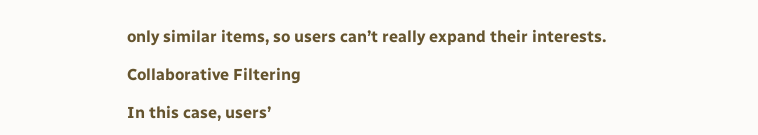only similar items, so users can’t really expand their interests.

Collaborative Filtering

In this case, users’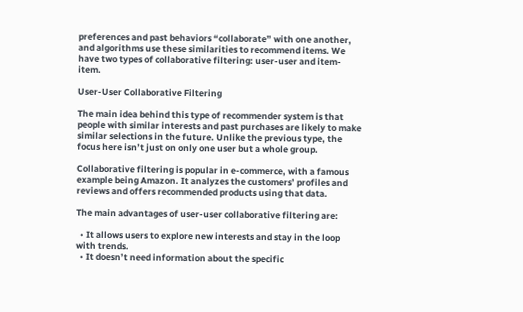preferences and past behaviors “collaborate” with one another, and algorithms use these similarities to recommend items. We have two types of collaborative filtering: user-user and item-item.

User-User Collaborative Filtering

The main idea behind this type of recommender system is that people with similar interests and past purchases are likely to make similar selections in the future. Unlike the previous type, the focus here isn’t just on only one user but a whole group.

Collaborative filtering is popular in e-commerce, with a famous example being Amazon. It analyzes the customers’ profiles and reviews and offers recommended products using that data.

The main advantages of user-user collaborative filtering are:

  • It allows users to explore new interests and stay in the loop with trends.
  • It doesn’t need information about the specific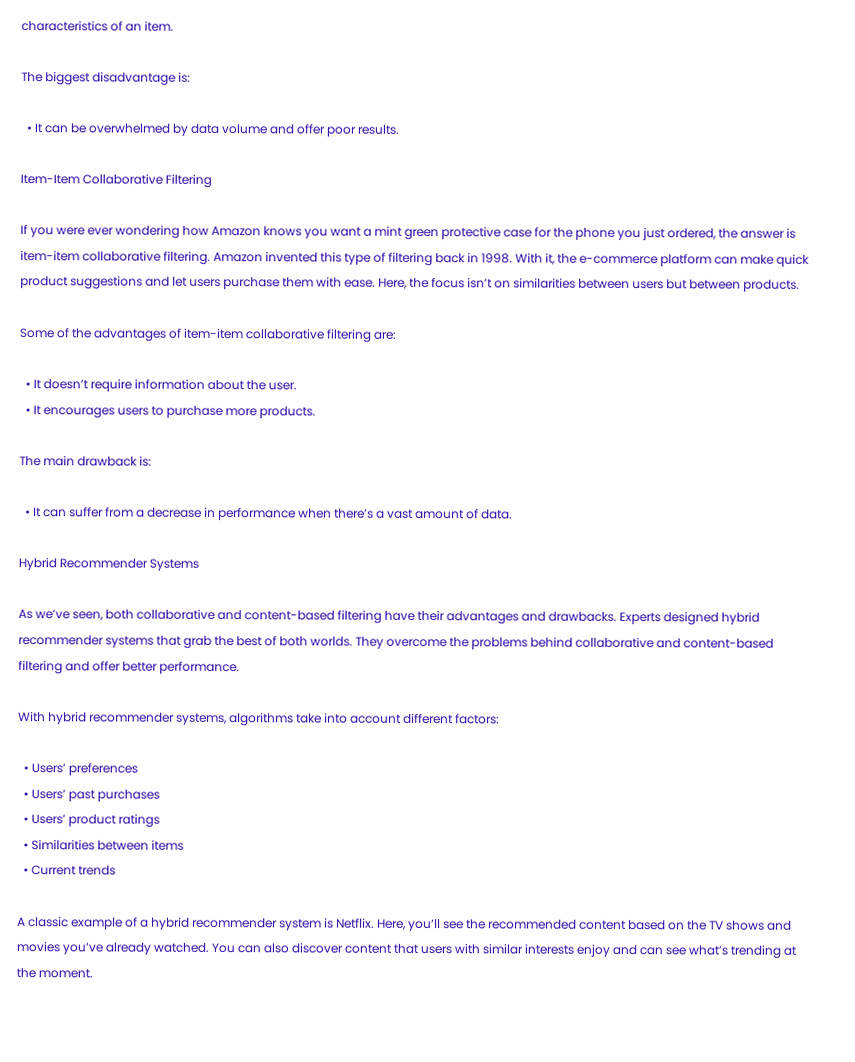characteristics of an item.

The biggest disadvantage is:

  • It can be overwhelmed by data volume and offer poor results.

Item-Item Collaborative Filtering

If you were ever wondering how Amazon knows you want a mint green protective case for the phone you just ordered, the answer is item-item collaborative filtering. Amazon invented this type of filtering back in 1998. With it, the e-commerce platform can make quick product suggestions and let users purchase them with ease. Here, the focus isn’t on similarities between users but between products.

Some of the advantages of item-item collaborative filtering are:

  • It doesn’t require information about the user.
  • It encourages users to purchase more products.

The main drawback is:

  • It can suffer from a decrease in performance when there’s a vast amount of data.

Hybrid Recommender Systems

As we’ve seen, both collaborative and content-based filtering have their advantages and drawbacks. Experts designed hybrid recommender systems that grab the best of both worlds. They overcome the problems behind collaborative and content-based filtering and offer better performance.

With hybrid recommender systems, algorithms take into account different factors:

  • Users’ preferences
  • Users’ past purchases
  • Users’ product ratings
  • Similarities between items
  • Current trends

A classic example of a hybrid recommender system is Netflix. Here, you’ll see the recommended content based on the TV shows and movies you’ve already watched. You can also discover content that users with similar interests enjoy and can see what’s trending at the moment.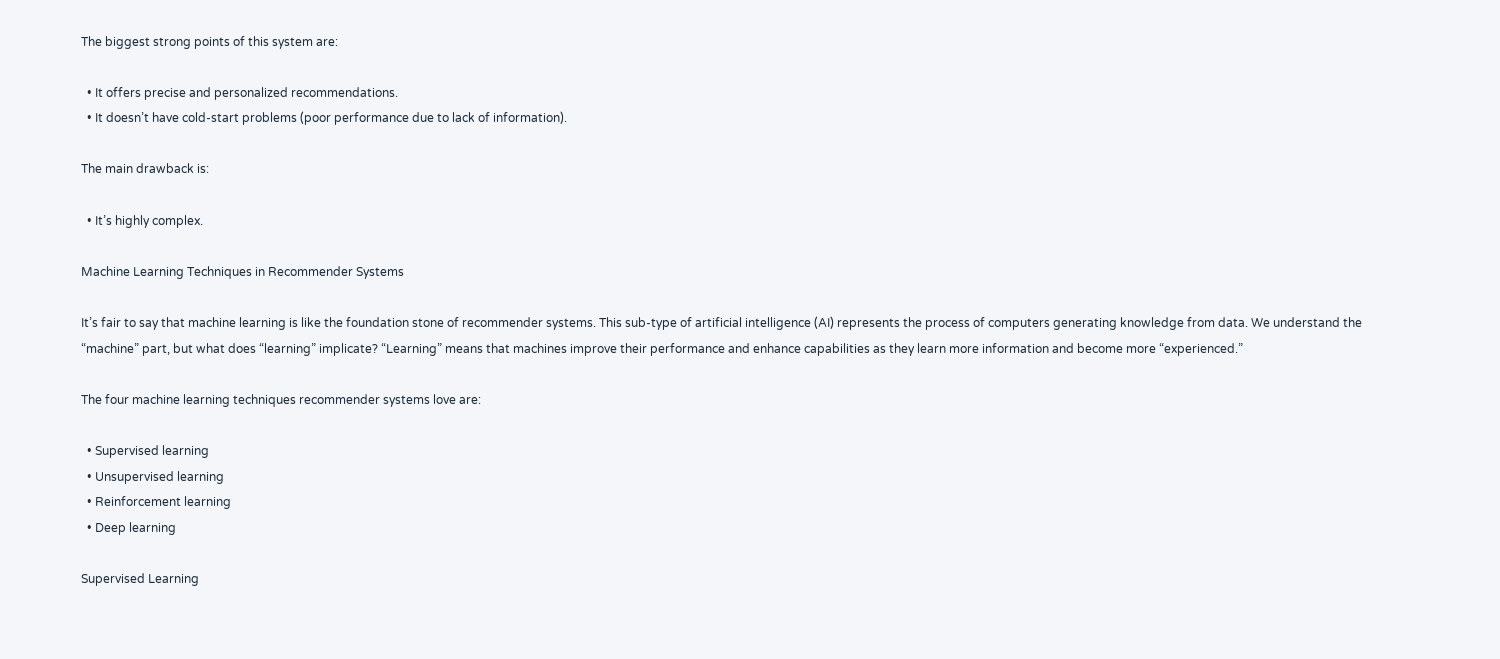The biggest strong points of this system are:

  • It offers precise and personalized recommendations.
  • It doesn’t have cold-start problems (poor performance due to lack of information).

The main drawback is:

  • It’s highly complex.

Machine Learning Techniques in Recommender Systems

It’s fair to say that machine learning is like the foundation stone of recommender systems. This sub-type of artificial intelligence (AI) represents the process of computers generating knowledge from data. We understand the “machine” part, but what does “learning” implicate? “Learning” means that machines improve their performance and enhance capabilities as they learn more information and become more “experienced.”

The four machine learning techniques recommender systems love are:

  • Supervised learning
  • Unsupervised learning
  • Reinforcement learning
  • Deep learning

Supervised Learning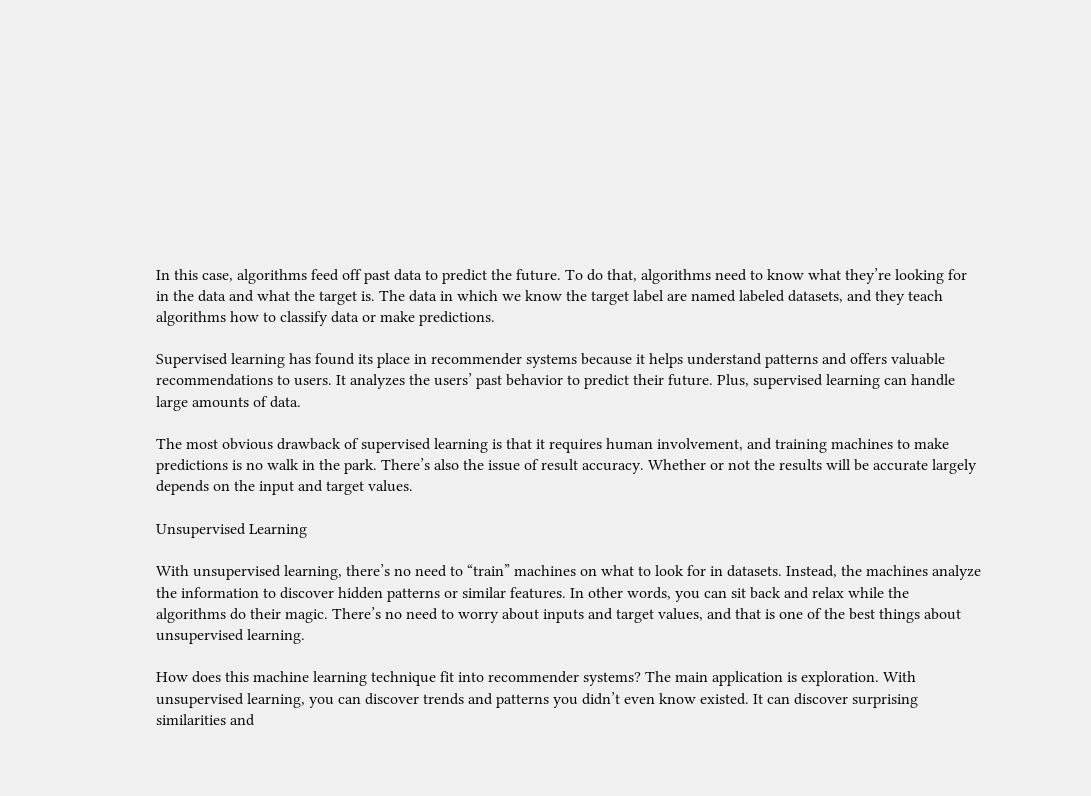In this case, algorithms feed off past data to predict the future. To do that, algorithms need to know what they’re looking for in the data and what the target is. The data in which we know the target label are named labeled datasets, and they teach algorithms how to classify data or make predictions.

Supervised learning has found its place in recommender systems because it helps understand patterns and offers valuable recommendations to users. It analyzes the users’ past behavior to predict their future. Plus, supervised learning can handle large amounts of data.

The most obvious drawback of supervised learning is that it requires human involvement, and training machines to make predictions is no walk in the park. There’s also the issue of result accuracy. Whether or not the results will be accurate largely depends on the input and target values.

Unsupervised Learning

With unsupervised learning, there’s no need to “train” machines on what to look for in datasets. Instead, the machines analyze the information to discover hidden patterns or similar features. In other words, you can sit back and relax while the algorithms do their magic. There’s no need to worry about inputs and target values, and that is one of the best things about unsupervised learning.

How does this machine learning technique fit into recommender systems? The main application is exploration. With unsupervised learning, you can discover trends and patterns you didn’t even know existed. It can discover surprising similarities and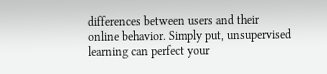differences between users and their online behavior. Simply put, unsupervised learning can perfect your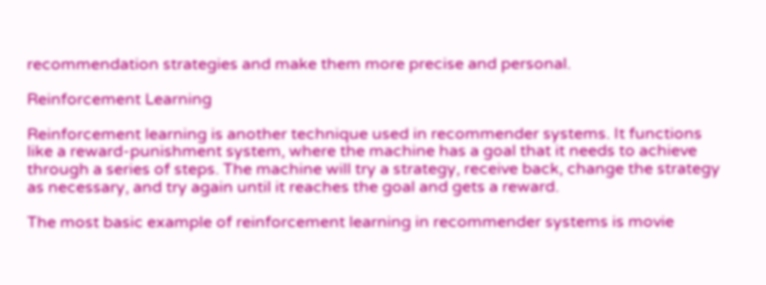recommendation strategies and make them more precise and personal.

Reinforcement Learning

Reinforcement learning is another technique used in recommender systems. It functions like a reward-punishment system, where the machine has a goal that it needs to achieve through a series of steps. The machine will try a strategy, receive back, change the strategy as necessary, and try again until it reaches the goal and gets a reward.

The most basic example of reinforcement learning in recommender systems is movie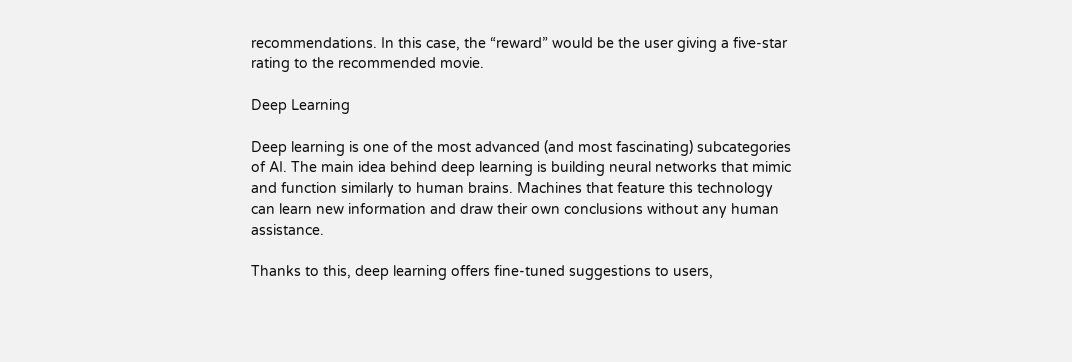recommendations. In this case, the “reward” would be the user giving a five-star rating to the recommended movie.

Deep Learning

Deep learning is one of the most advanced (and most fascinating) subcategories of AI. The main idea behind deep learning is building neural networks that mimic and function similarly to human brains. Machines that feature this technology can learn new information and draw their own conclusions without any human assistance.

Thanks to this, deep learning offers fine-tuned suggestions to users,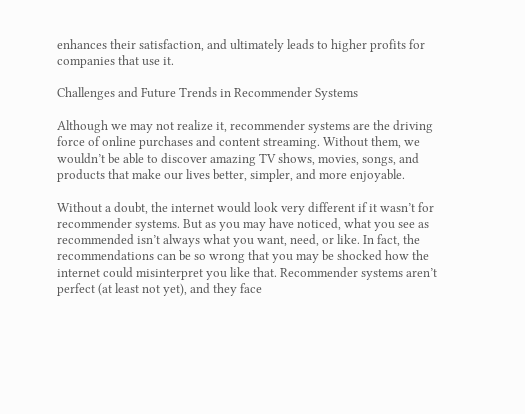enhances their satisfaction, and ultimately leads to higher profits for companies that use it.

Challenges and Future Trends in Recommender Systems

Although we may not realize it, recommender systems are the driving force of online purchases and content streaming. Without them, we wouldn’t be able to discover amazing TV shows, movies, songs, and products that make our lives better, simpler, and more enjoyable.

Without a doubt, the internet would look very different if it wasn’t for recommender systems. But as you may have noticed, what you see as recommended isn’t always what you want, need, or like. In fact, the recommendations can be so wrong that you may be shocked how the internet could misinterpret you like that. Recommender systems aren’t perfect (at least not yet), and they face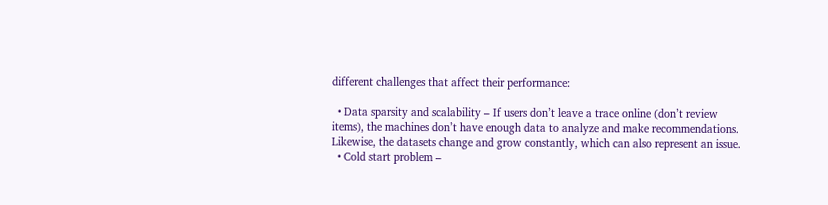different challenges that affect their performance:

  • Data sparsity and scalability – If users don’t leave a trace online (don’t review items), the machines don’t have enough data to analyze and make recommendations. Likewise, the datasets change and grow constantly, which can also represent an issue.
  • Cold start problem –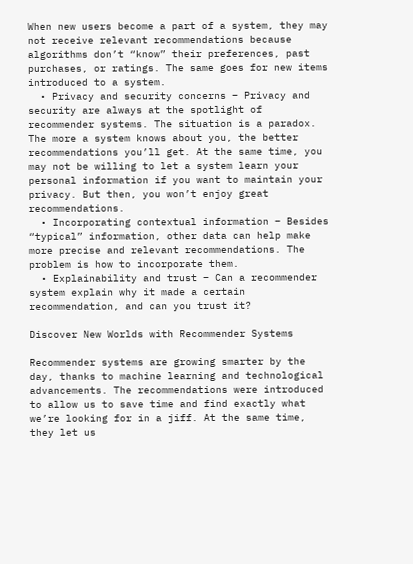When new users become a part of a system, they may not receive relevant recommendations because algorithms don’t “know” their preferences, past purchases, or ratings. The same goes for new items introduced to a system.
  • Privacy and security concerns – Privacy and security are always at the spotlight of recommender systems. The situation is a paradox. The more a system knows about you, the better recommendations you’ll get. At the same time, you may not be willing to let a system learn your personal information if you want to maintain your privacy. But then, you won’t enjoy great recommendations.
  • Incorporating contextual information – Besides “typical” information, other data can help make more precise and relevant recommendations. The problem is how to incorporate them.
  • Explainability and trust – Can a recommender system explain why it made a certain recommendation, and can you trust it?

Discover New Worlds with Recommender Systems

Recommender systems are growing smarter by the day, thanks to machine learning and technological advancements. The recommendations were introduced to allow us to save time and find exactly what we’re looking for in a jiff. At the same time, they let us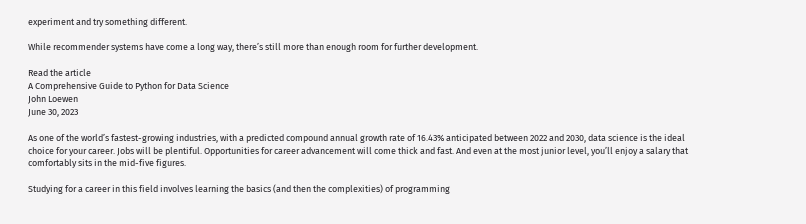experiment and try something different.

While recommender systems have come a long way, there’s still more than enough room for further development.

Read the article
A Comprehensive Guide to Python for Data Science
John Loewen
June 30, 2023

As one of the world’s fastest-growing industries, with a predicted compound annual growth rate of 16.43% anticipated between 2022 and 2030, data science is the ideal choice for your career. Jobs will be plentiful. Opportunities for career advancement will come thick and fast. And even at the most junior level, you’ll enjoy a salary that comfortably sits in the mid-five figures.

Studying for a career in this field involves learning the basics (and then the complexities) of programming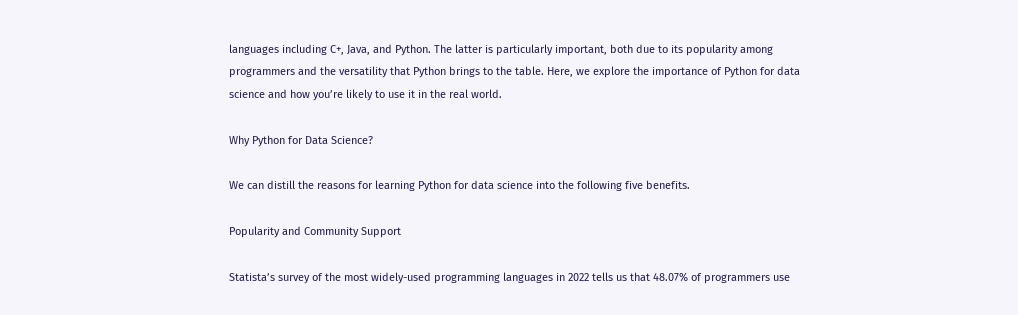languages including C+, Java, and Python. The latter is particularly important, both due to its popularity among programmers and the versatility that Python brings to the table. Here, we explore the importance of Python for data science and how you’re likely to use it in the real world.

Why Python for Data Science?

We can distill the reasons for learning Python for data science into the following five benefits.

Popularity and Community Support

Statista’s survey of the most widely-used programming languages in 2022 tells us that 48.07% of programmers use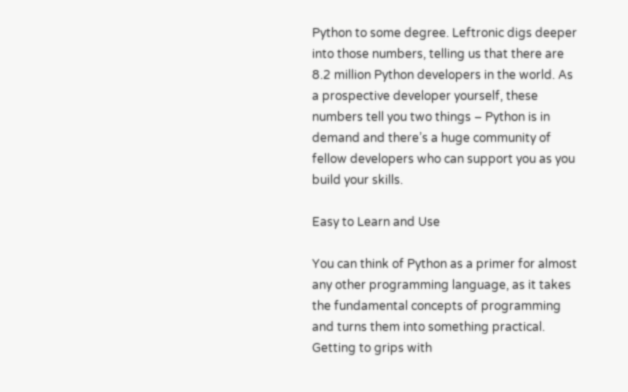Python to some degree. Leftronic digs deeper into those numbers, telling us that there are 8.2 million Python developers in the world. As a prospective developer yourself, these numbers tell you two things – Python is in demand and there’s a huge community of fellow developers who can support you as you build your skills.

Easy to Learn and Use

You can think of Python as a primer for almost any other programming language, as it takes the fundamental concepts of programming and turns them into something practical. Getting to grips with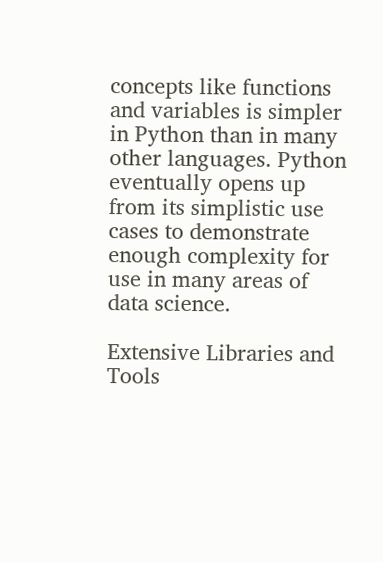concepts like functions and variables is simpler in Python than in many other languages. Python eventually opens up from its simplistic use cases to demonstrate enough complexity for use in many areas of data science.

Extensive Libraries and Tools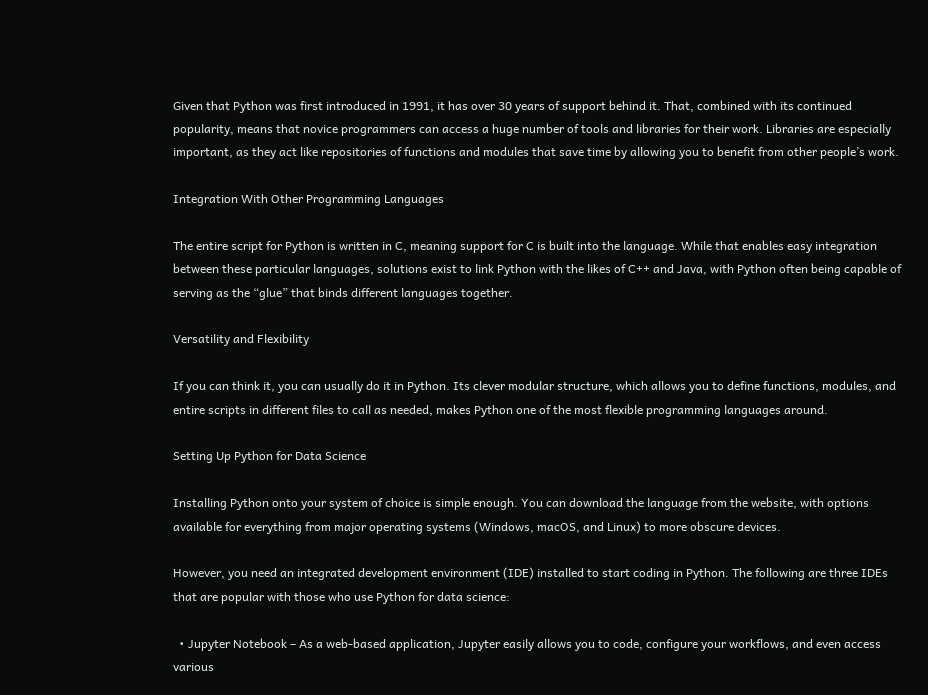Given that Python was first introduced in 1991, it has over 30 years of support behind it. That, combined with its continued popularity, means that novice programmers can access a huge number of tools and libraries for their work. Libraries are especially important, as they act like repositories of functions and modules that save time by allowing you to benefit from other people’s work.

Integration With Other Programming Languages

The entire script for Python is written in C, meaning support for C is built into the language. While that enables easy integration between these particular languages, solutions exist to link Python with the likes of C++ and Java, with Python often being capable of serving as the “glue” that binds different languages together.

Versatility and Flexibility

If you can think it, you can usually do it in Python. Its clever modular structure, which allows you to define functions, modules, and entire scripts in different files to call as needed, makes Python one of the most flexible programming languages around.

Setting Up Python for Data Science

Installing Python onto your system of choice is simple enough. You can download the language from the website, with options available for everything from major operating systems (Windows, macOS, and Linux) to more obscure devices.

However, you need an integrated development environment (IDE) installed to start coding in Python. The following are three IDEs that are popular with those who use Python for data science:

  • Jupyter Notebook – As a web-based application, Jupyter easily allows you to code, configure your workflows, and even access various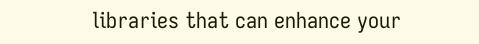libraries that can enhance your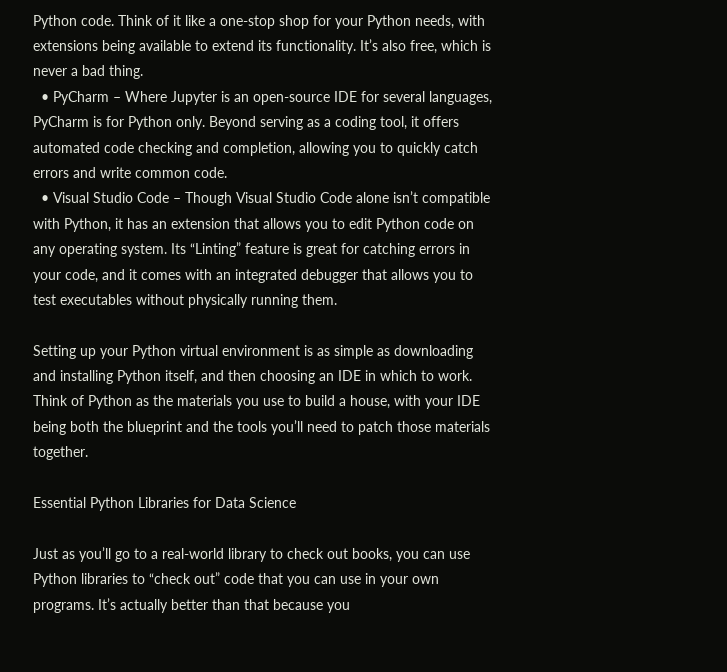Python code. Think of it like a one-stop shop for your Python needs, with extensions being available to extend its functionality. It’s also free, which is never a bad thing.
  • PyCharm – Where Jupyter is an open-source IDE for several languages, PyCharm is for Python only. Beyond serving as a coding tool, it offers automated code checking and completion, allowing you to quickly catch errors and write common code.
  • Visual Studio Code – Though Visual Studio Code alone isn’t compatible with Python, it has an extension that allows you to edit Python code on any operating system. Its “Linting” feature is great for catching errors in your code, and it comes with an integrated debugger that allows you to test executables without physically running them.

Setting up your Python virtual environment is as simple as downloading and installing Python itself, and then choosing an IDE in which to work. Think of Python as the materials you use to build a house, with your IDE being both the blueprint and the tools you’ll need to patch those materials together.

Essential Python Libraries for Data Science

Just as you’ll go to a real-world library to check out books, you can use Python libraries to “check out” code that you can use in your own programs. It’s actually better than that because you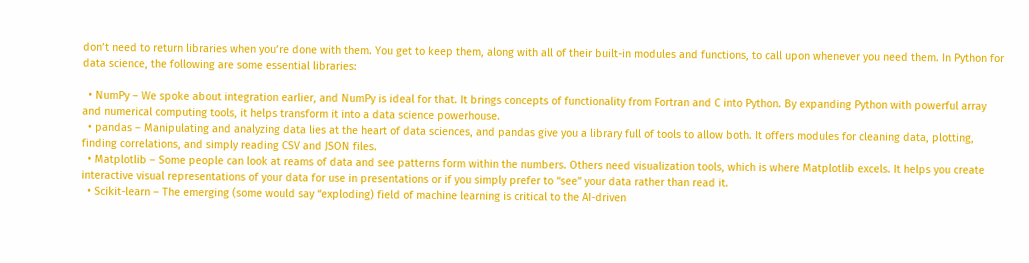don’t need to return libraries when you’re done with them. You get to keep them, along with all of their built-in modules and functions, to call upon whenever you need them. In Python for data science, the following are some essential libraries:

  • NumPy – We spoke about integration earlier, and NumPy is ideal for that. It brings concepts of functionality from Fortran and C into Python. By expanding Python with powerful array and numerical computing tools, it helps transform it into a data science powerhouse.
  • pandas – Manipulating and analyzing data lies at the heart of data sciences, and pandas give you a library full of tools to allow both. It offers modules for cleaning data, plotting, finding correlations, and simply reading CSV and JSON files.
  • Matplotlib – Some people can look at reams of data and see patterns form within the numbers. Others need visualization tools, which is where Matplotlib excels. It helps you create interactive visual representations of your data for use in presentations or if you simply prefer to “see” your data rather than read it.
  • Scikit-learn – The emerging (some would say “exploding) field of machine learning is critical to the AI-driven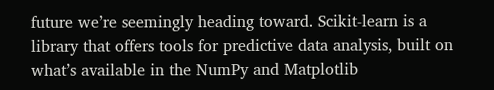future we’re seemingly heading toward. Scikit-learn is a library that offers tools for predictive data analysis, built on what’s available in the NumPy and Matplotlib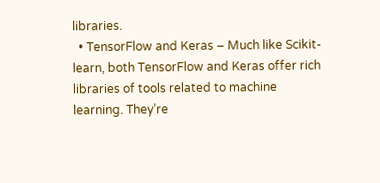libraries.
  • TensorFlow and Keras – Much like Scikit-learn, both TensorFlow and Keras offer rich libraries of tools related to machine learning. They’re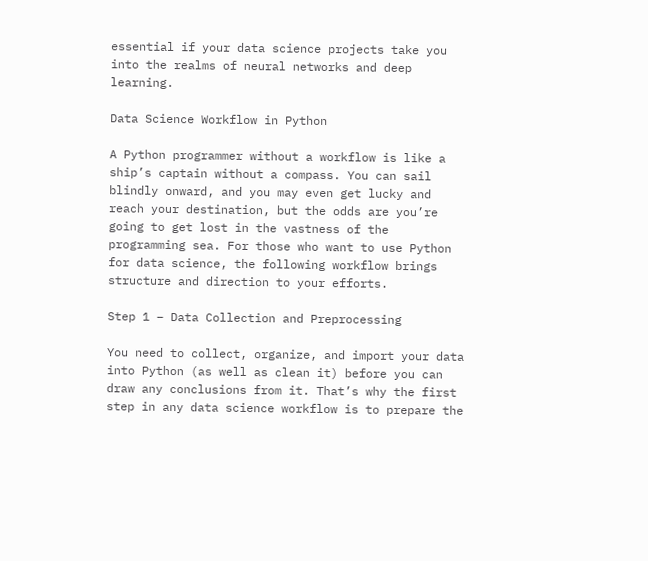essential if your data science projects take you into the realms of neural networks and deep learning.

Data Science Workflow in Python

A Python programmer without a workflow is like a ship’s captain without a compass. You can sail blindly onward, and you may even get lucky and reach your destination, but the odds are you’re going to get lost in the vastness of the programming sea. For those who want to use Python for data science, the following workflow brings structure and direction to your efforts.

Step 1 – Data Collection and Preprocessing

You need to collect, organize, and import your data into Python (as well as clean it) before you can draw any conclusions from it. That’s why the first step in any data science workflow is to prepare the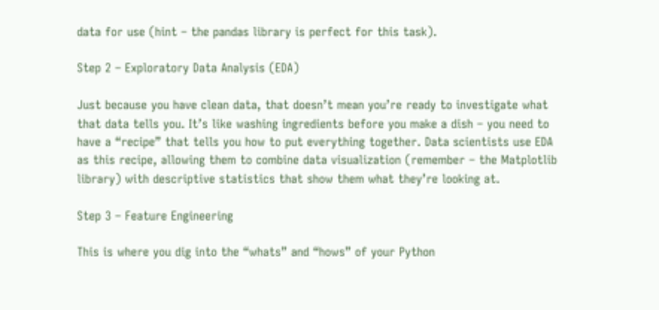data for use (hint – the pandas library is perfect for this task).

Step 2 – Exploratory Data Analysis (EDA)

Just because you have clean data, that doesn’t mean you’re ready to investigate what that data tells you. It’s like washing ingredients before you make a dish – you need to have a “recipe” that tells you how to put everything together. Data scientists use EDA as this recipe, allowing them to combine data visualization (remember – the Matplotlib library) with descriptive statistics that show them what they’re looking at.

Step 3 – Feature Engineering

This is where you dig into the “whats” and “hows” of your Python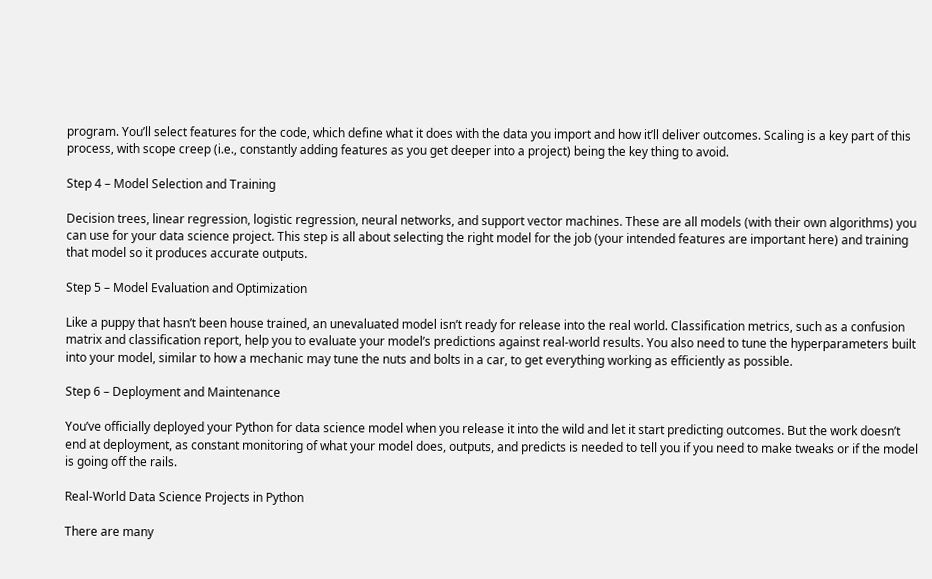program. You’ll select features for the code, which define what it does with the data you import and how it’ll deliver outcomes. Scaling is a key part of this process, with scope creep (i.e., constantly adding features as you get deeper into a project) being the key thing to avoid.

Step 4 – Model Selection and Training

Decision trees, linear regression, logistic regression, neural networks, and support vector machines. These are all models (with their own algorithms) you can use for your data science project. This step is all about selecting the right model for the job (your intended features are important here) and training that model so it produces accurate outputs.

Step 5 – Model Evaluation and Optimization

Like a puppy that hasn’t been house trained, an unevaluated model isn’t ready for release into the real world. Classification metrics, such as a confusion matrix and classification report, help you to evaluate your model’s predictions against real-world results. You also need to tune the hyperparameters built into your model, similar to how a mechanic may tune the nuts and bolts in a car, to get everything working as efficiently as possible.

Step 6 – Deployment and Maintenance

You’ve officially deployed your Python for data science model when you release it into the wild and let it start predicting outcomes. But the work doesn’t end at deployment, as constant monitoring of what your model does, outputs, and predicts is needed to tell you if you need to make tweaks or if the model is going off the rails.

Real-World Data Science Projects in Python

There are many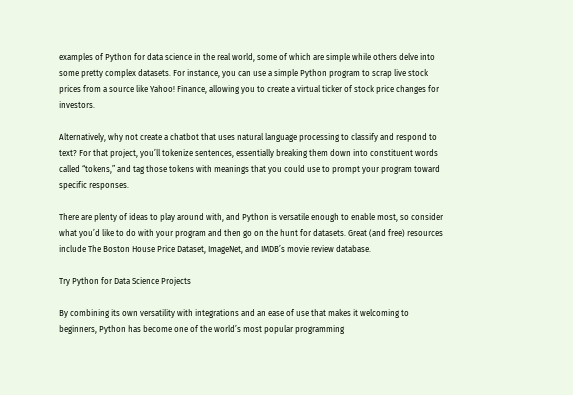examples of Python for data science in the real world, some of which are simple while others delve into some pretty complex datasets. For instance, you can use a simple Python program to scrap live stock prices from a source like Yahoo! Finance, allowing you to create a virtual ticker of stock price changes for investors.

Alternatively, why not create a chatbot that uses natural language processing to classify and respond to text? For that project, you’ll tokenize sentences, essentially breaking them down into constituent words called “tokens,” and tag those tokens with meanings that you could use to prompt your program toward specific responses.

There are plenty of ideas to play around with, and Python is versatile enough to enable most, so consider what you’d like to do with your program and then go on the hunt for datasets. Great (and free) resources include The Boston House Price Dataset, ImageNet, and IMDB’s movie review database.

Try Python for Data Science Projects

By combining its own versatility with integrations and an ease of use that makes it welcoming to beginners, Python has become one of the world’s most popular programming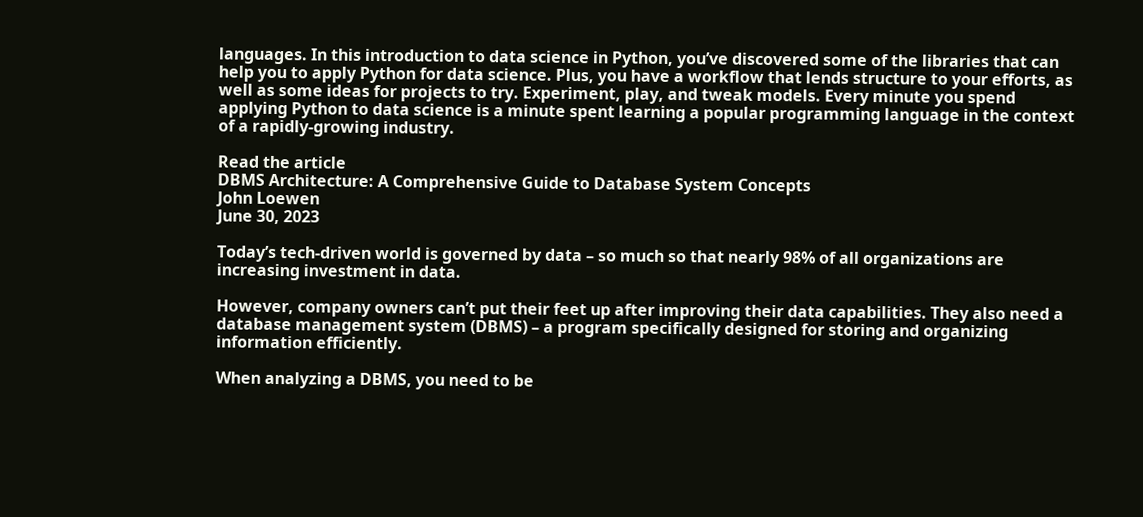languages. In this introduction to data science in Python, you’ve discovered some of the libraries that can help you to apply Python for data science. Plus, you have a workflow that lends structure to your efforts, as well as some ideas for projects to try. Experiment, play, and tweak models. Every minute you spend applying Python to data science is a minute spent learning a popular programming language in the context of a rapidly-growing industry.

Read the article
DBMS Architecture: A Comprehensive Guide to Database System Concepts
John Loewen
June 30, 2023

Today’s tech-driven world is governed by data – so much so that nearly 98% of all organizations are increasing investment in data.

However, company owners can’t put their feet up after improving their data capabilities. They also need a database management system (DBMS) – a program specifically designed for storing and organizing information efficiently.

When analyzing a DBMS, you need to be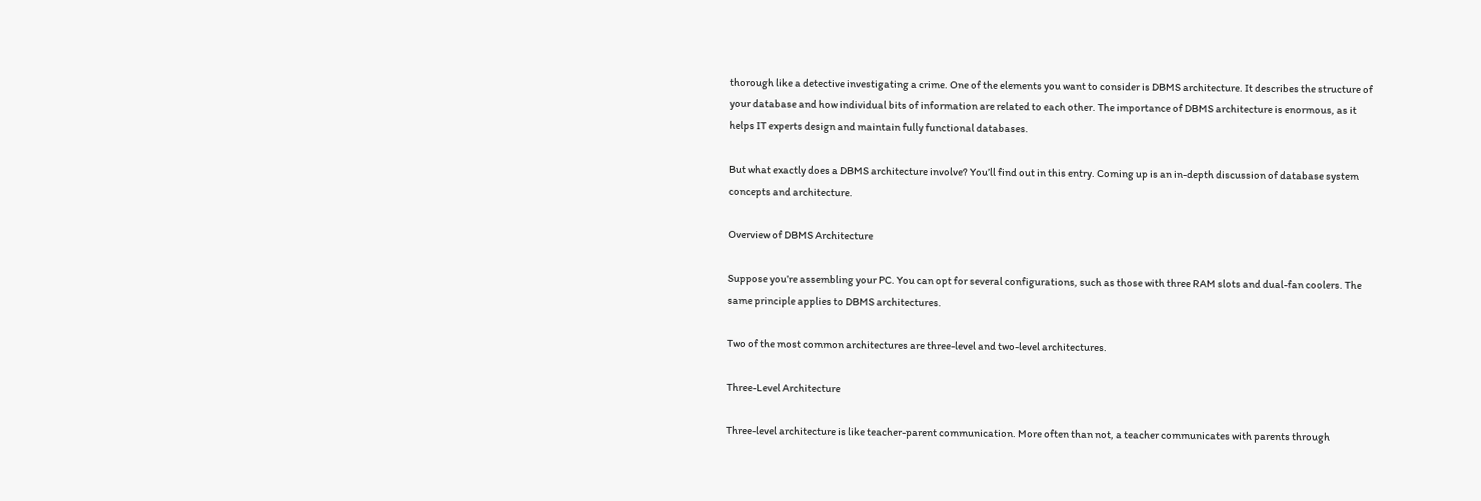thorough like a detective investigating a crime. One of the elements you want to consider is DBMS architecture. It describes the structure of your database and how individual bits of information are related to each other. The importance of DBMS architecture is enormous, as it helps IT experts design and maintain fully functional databases.

But what exactly does a DBMS architecture involve? You’ll find out in this entry. Coming up is an in-depth discussion of database system concepts and architecture.

Overview of DBMS Architecture

Suppose you’re assembling your PC. You can opt for several configurations, such as those with three RAM slots and dual-fan coolers. The same principle applies to DBMS architectures.

Two of the most common architectures are three-level and two-level architectures.

Three-Level Architecture

Three-level architecture is like teacher-parent communication. More often than not, a teacher communicates with parents through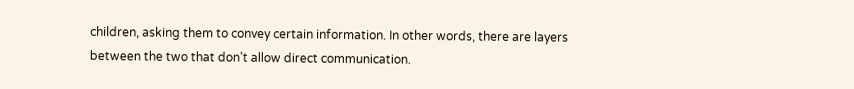children, asking them to convey certain information. In other words, there are layers between the two that don’t allow direct communication.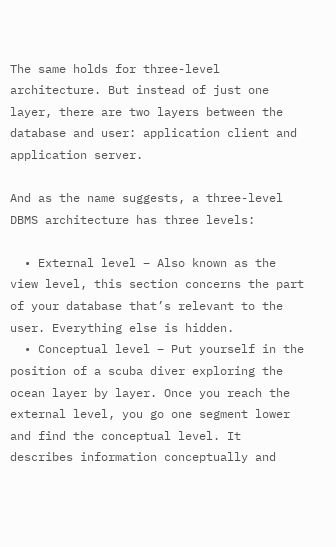The same holds for three-level architecture. But instead of just one layer, there are two layers between the database and user: application client and application server.

And as the name suggests, a three-level DBMS architecture has three levels:

  • External level – Also known as the view level, this section concerns the part of your database that’s relevant to the user. Everything else is hidden.
  • Conceptual level – Put yourself in the position of a scuba diver exploring the ocean layer by layer. Once you reach the external level, you go one segment lower and find the conceptual level. It describes information conceptually and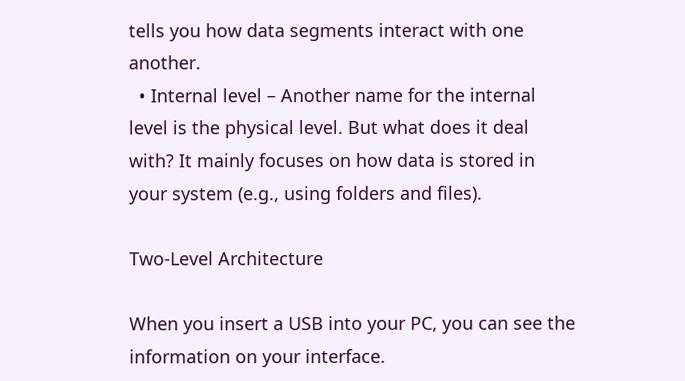tells you how data segments interact with one another.
  • Internal level – Another name for the internal level is the physical level. But what does it deal with? It mainly focuses on how data is stored in your system (e.g., using folders and files).

Two-Level Architecture

When you insert a USB into your PC, you can see the information on your interface.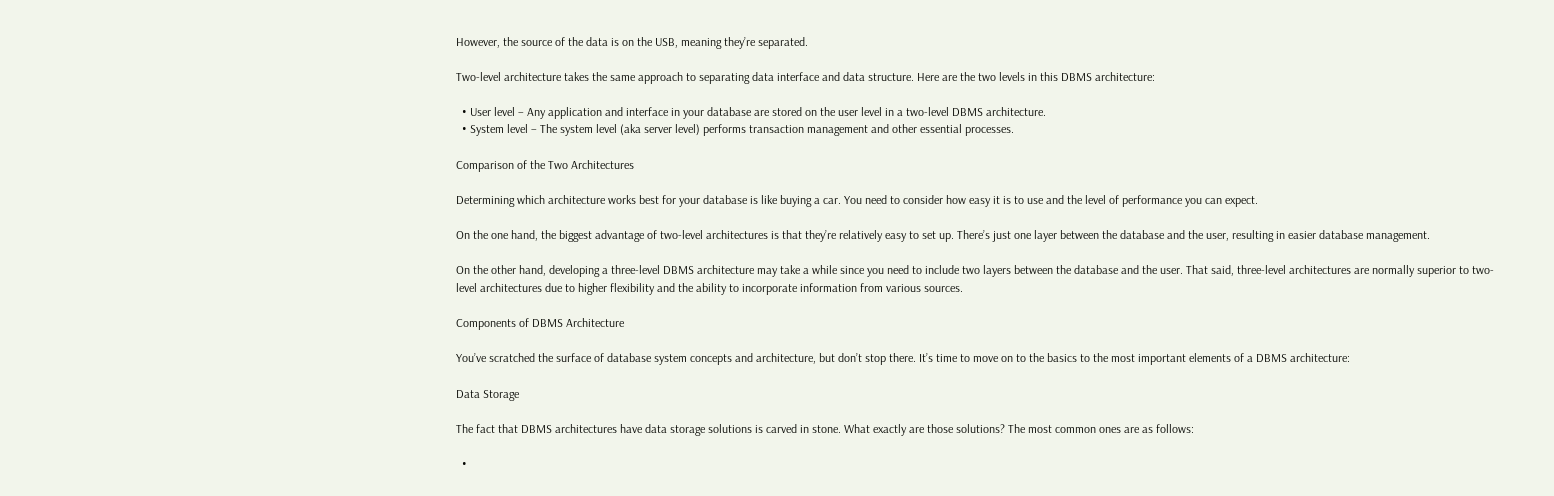However, the source of the data is on the USB, meaning they’re separated.

Two-level architecture takes the same approach to separating data interface and data structure. Here are the two levels in this DBMS architecture:

  • User level – Any application and interface in your database are stored on the user level in a two-level DBMS architecture.
  • System level – The system level (aka server level) performs transaction management and other essential processes.

Comparison of the Two Architectures

Determining which architecture works best for your database is like buying a car. You need to consider how easy it is to use and the level of performance you can expect.

On the one hand, the biggest advantage of two-level architectures is that they’re relatively easy to set up. There’s just one layer between the database and the user, resulting in easier database management.

On the other hand, developing a three-level DBMS architecture may take a while since you need to include two layers between the database and the user. That said, three-level architectures are normally superior to two-level architectures due to higher flexibility and the ability to incorporate information from various sources.

Components of DBMS Architecture

You’ve scratched the surface of database system concepts and architecture, but don’t stop there. It’s time to move on to the basics to the most important elements of a DBMS architecture:

Data Storage

The fact that DBMS architectures have data storage solutions is carved in stone. What exactly are those solutions? The most common ones are as follows:

  •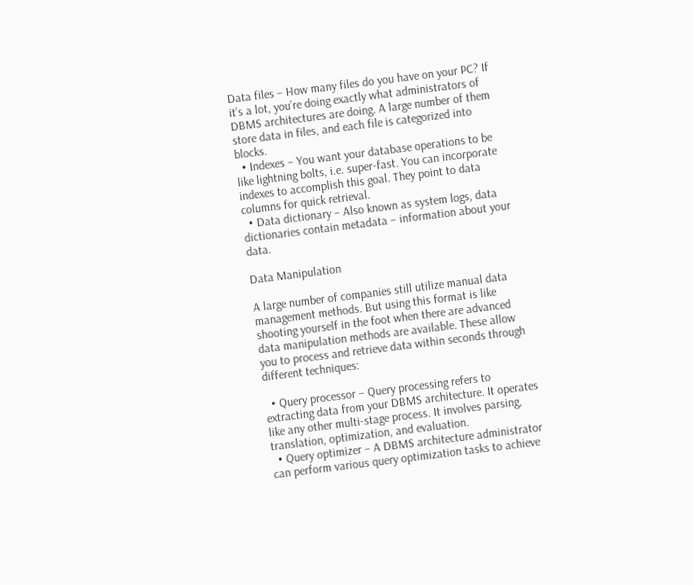Data files – How many files do you have on your PC? If it’s a lot, you’re doing exactly what administrators of DBMS architectures are doing. A large number of them store data in files, and each file is categorized into blocks.
  • Indexes – You want your database operations to be like lightning bolts, i.e. super-fast. You can incorporate indexes to accomplish this goal. They point to data columns for quick retrieval.
  • Data dictionary – Also known as system logs, data dictionaries contain metadata – information about your data.

Data Manipulation

A large number of companies still utilize manual data management methods. But using this format is like shooting yourself in the foot when there are advanced data manipulation methods are available. These allow you to process and retrieve data within seconds through different techniques:

  • Query processor – Query processing refers to extracting data from your DBMS architecture. It operates like any other multi-stage process. It involves parsing, translation, optimization, and evaluation.
  • Query optimizer – A DBMS architecture administrator can perform various query optimization tasks to achieve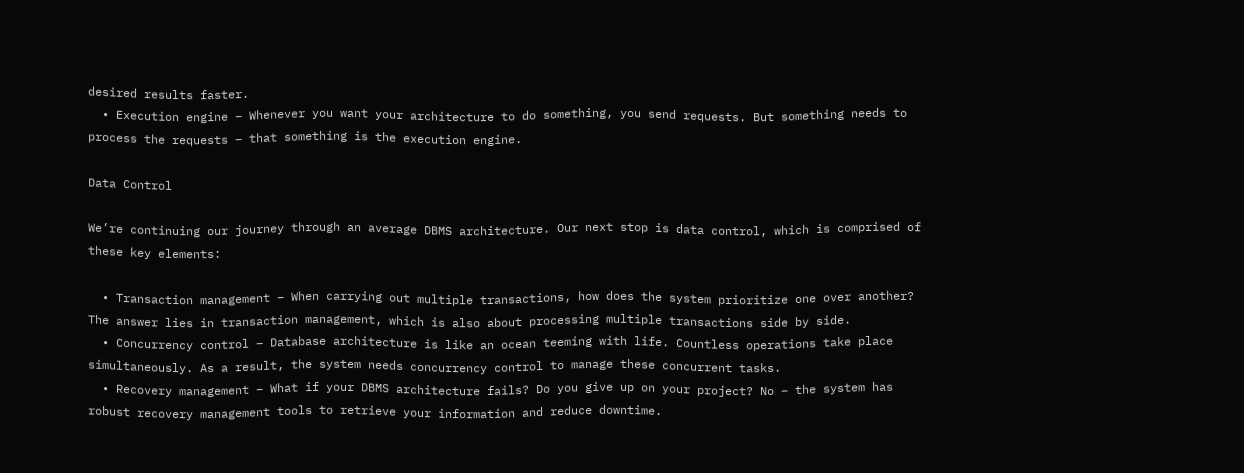desired results faster.
  • Execution engine – Whenever you want your architecture to do something, you send requests. But something needs to process the requests – that something is the execution engine.

Data Control

We’re continuing our journey through an average DBMS architecture. Our next stop is data control, which is comprised of these key elements:

  • Transaction management – When carrying out multiple transactions, how does the system prioritize one over another? The answer lies in transaction management, which is also about processing multiple transactions side by side.
  • Concurrency control – Database architecture is like an ocean teeming with life. Countless operations take place simultaneously. As a result, the system needs concurrency control to manage these concurrent tasks.
  • Recovery management – What if your DBMS architecture fails? Do you give up on your project? No – the system has robust recovery management tools to retrieve your information and reduce downtime.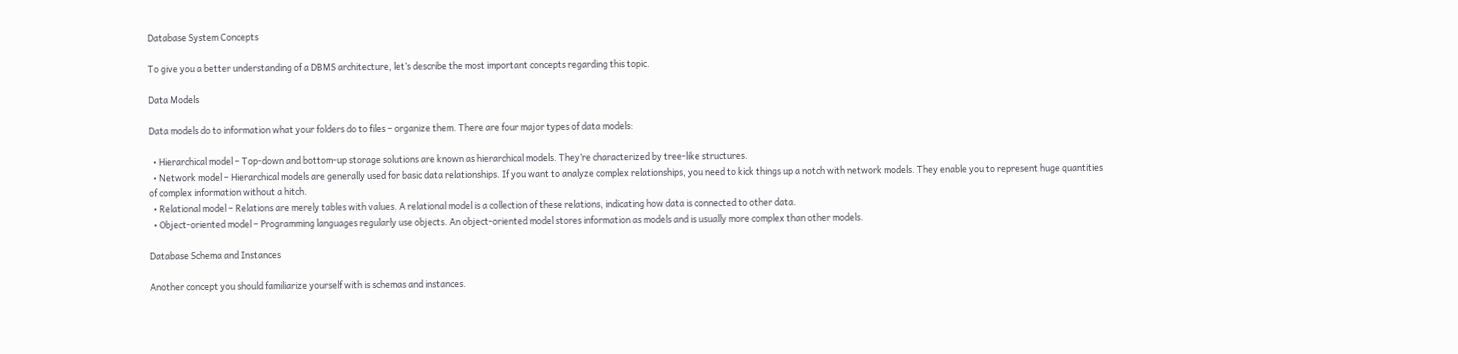Database System Concepts

To give you a better understanding of a DBMS architecture, let’s describe the most important concepts regarding this topic.

Data Models

Data models do to information what your folders do to files – organize them. There are four major types of data models:

  • Hierarchical model – Top-down and bottom-up storage solutions are known as hierarchical models. They’re characterized by tree-like structures.
  • Network model – Hierarchical models are generally used for basic data relationships. If you want to analyze complex relationships, you need to kick things up a notch with network models. They enable you to represent huge quantities of complex information without a hitch.
  • Relational model – Relations are merely tables with values. A relational model is a collection of these relations, indicating how data is connected to other data.
  • Object-oriented model – Programming languages regularly use objects. An object-oriented model stores information as models and is usually more complex than other models.

Database Schema and Instances

Another concept you should familiarize yourself with is schemas and instances.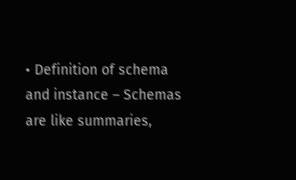• Definition of schema and instance – Schemas are like summaries,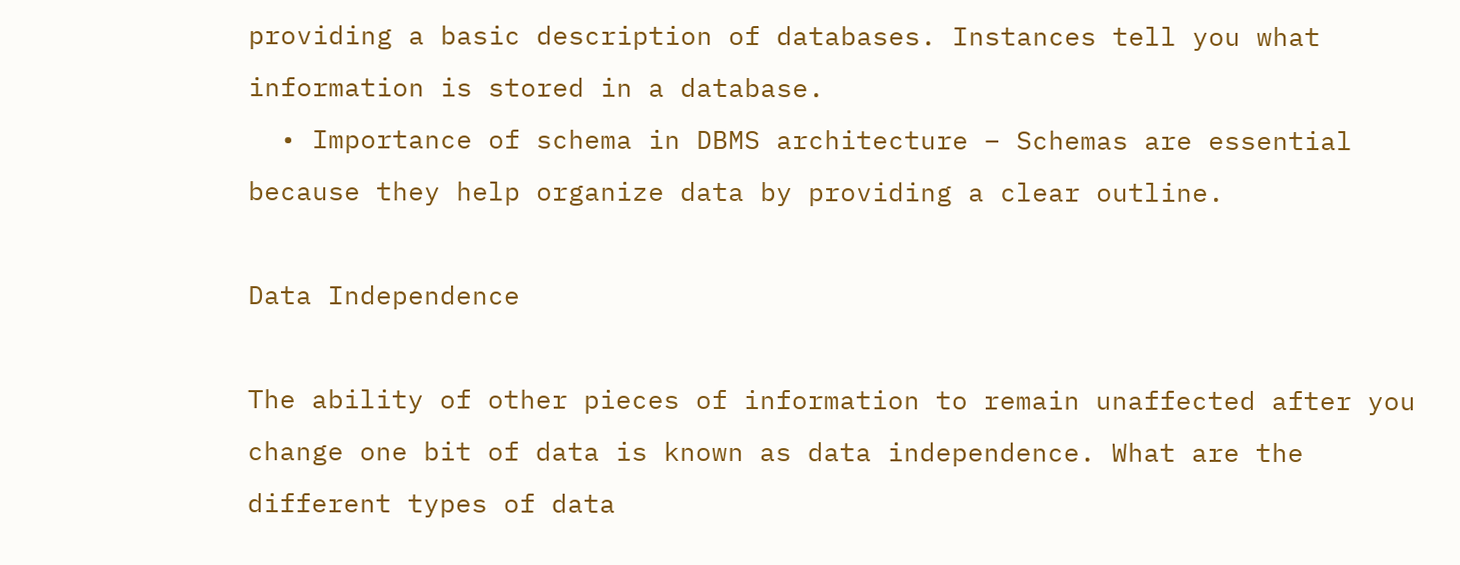providing a basic description of databases. Instances tell you what information is stored in a database.
  • Importance of schema in DBMS architecture – Schemas are essential because they help organize data by providing a clear outline.

Data Independence

The ability of other pieces of information to remain unaffected after you change one bit of data is known as data independence. What are the different types of data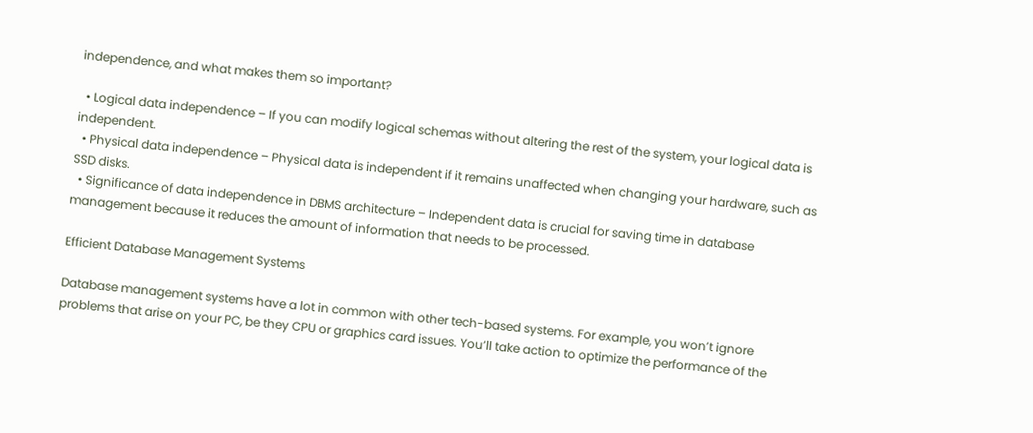independence, and what makes them so important?

  • Logical data independence – If you can modify logical schemas without altering the rest of the system, your logical data is independent.
  • Physical data independence – Physical data is independent if it remains unaffected when changing your hardware, such as SSD disks.
  • Significance of data independence in DBMS architecture – Independent data is crucial for saving time in database management because it reduces the amount of information that needs to be processed.

Efficient Database Management Systems

Database management systems have a lot in common with other tech-based systems. For example, you won’t ignore problems that arise on your PC, be they CPU or graphics card issues. You’ll take action to optimize the performance of the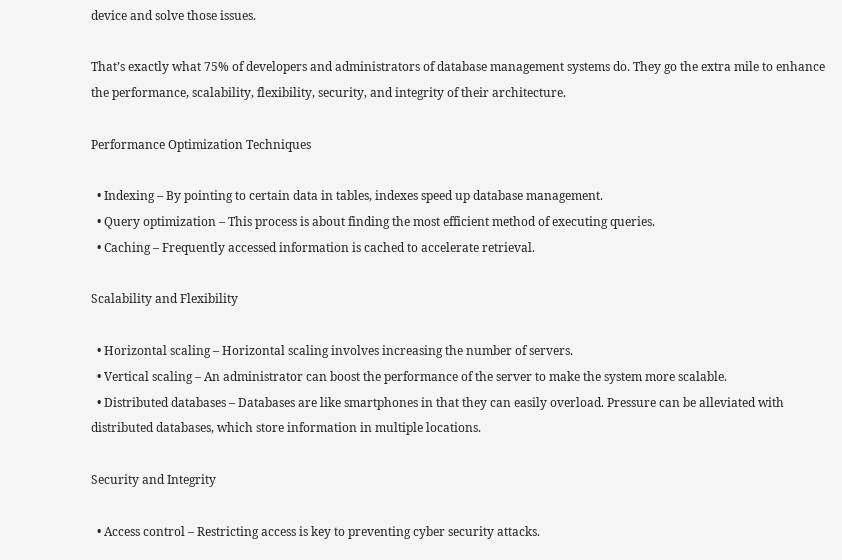device and solve those issues.

That’s exactly what 75% of developers and administrators of database management systems do. They go the extra mile to enhance the performance, scalability, flexibility, security, and integrity of their architecture.

Performance Optimization Techniques

  • Indexing – By pointing to certain data in tables, indexes speed up database management.
  • Query optimization – This process is about finding the most efficient method of executing queries.
  • Caching – Frequently accessed information is cached to accelerate retrieval.

Scalability and Flexibility

  • Horizontal scaling – Horizontal scaling involves increasing the number of servers.
  • Vertical scaling – An administrator can boost the performance of the server to make the system more scalable.
  • Distributed databases – Databases are like smartphones in that they can easily overload. Pressure can be alleviated with distributed databases, which store information in multiple locations.

Security and Integrity

  • Access control – Restricting access is key to preventing cyber security attacks.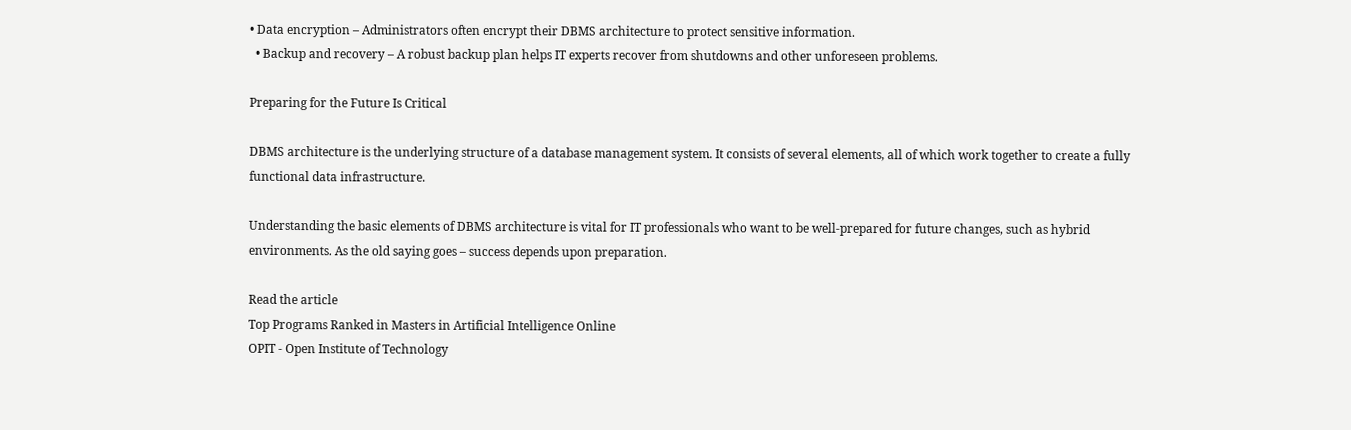• Data encryption – Administrators often encrypt their DBMS architecture to protect sensitive information.
  • Backup and recovery – A robust backup plan helps IT experts recover from shutdowns and other unforeseen problems.

Preparing for the Future Is Critical

DBMS architecture is the underlying structure of a database management system. It consists of several elements, all of which work together to create a fully functional data infrastructure.

Understanding the basic elements of DBMS architecture is vital for IT professionals who want to be well-prepared for future changes, such as hybrid environments. As the old saying goes – success depends upon preparation.

Read the article
Top Programs Ranked in Masters in Artificial Intelligence Online
OPIT - Open Institute of Technology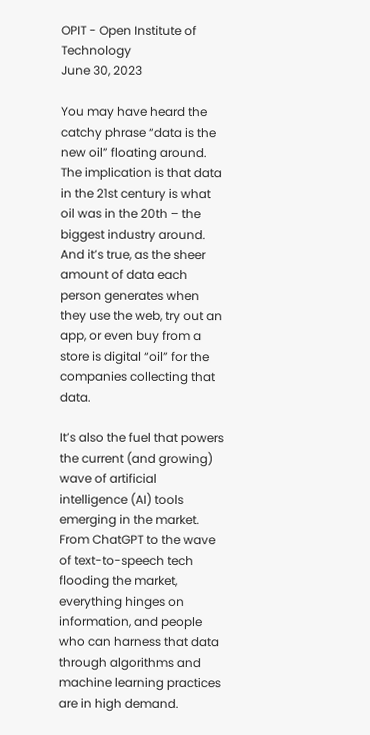OPIT - Open Institute of Technology
June 30, 2023

You may have heard the catchy phrase “data is the new oil” floating around. The implication is that data in the 21st century is what oil was in the 20th – the biggest industry around. And it’s true, as the sheer amount of data each person generates when they use the web, try out an app, or even buy from a store is digital “oil” for the companies collecting that data.

It’s also the fuel that powers the current (and growing) wave of artificial intelligence (AI) tools emerging in the market. From ChatGPT to the wave of text-to-speech tech flooding the market, everything hinges on information, and people who can harness that data through algorithms and machine learning practices are in high demand.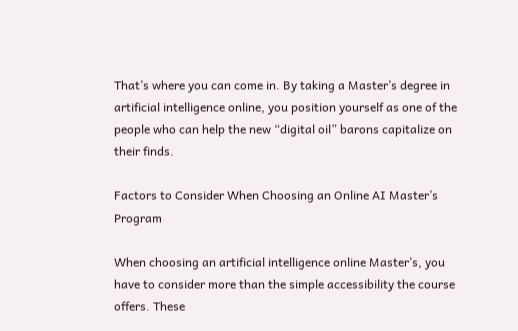That’s where you can come in. By taking a Master’s degree in artificial intelligence online, you position yourself as one of the people who can help the new “digital oil” barons capitalize on their finds.

Factors to Consider When Choosing an Online AI Master’s Program

When choosing an artificial intelligence online Master’s, you have to consider more than the simple accessibility the course offers. These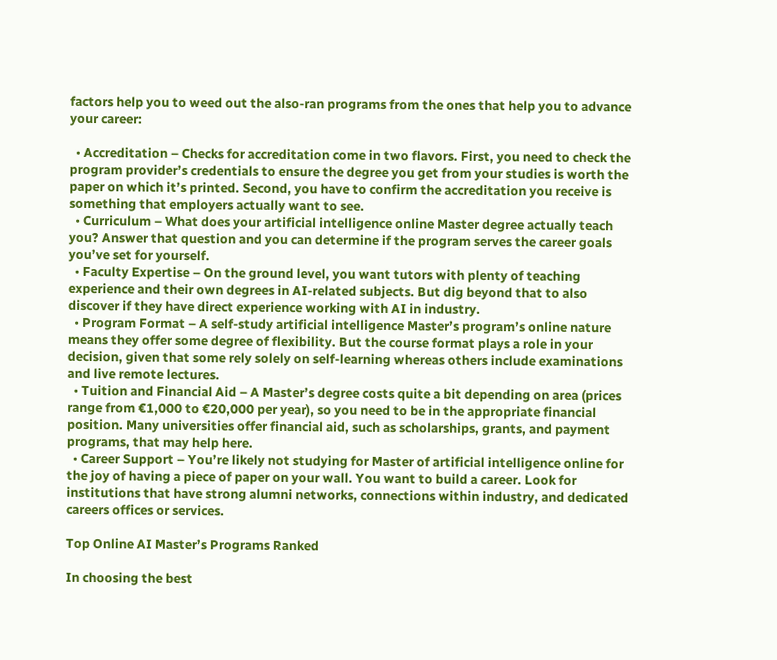factors help you to weed out the also-ran programs from the ones that help you to advance your career:

  • Accreditation – Checks for accreditation come in two flavors. First, you need to check the program provider’s credentials to ensure the degree you get from your studies is worth the paper on which it’s printed. Second, you have to confirm the accreditation you receive is something that employers actually want to see.
  • Curriculum – What does your artificial intelligence online Master degree actually teach you? Answer that question and you can determine if the program serves the career goals you’ve set for yourself.
  • Faculty Expertise – On the ground level, you want tutors with plenty of teaching experience and their own degrees in AI-related subjects. But dig beyond that to also discover if they have direct experience working with AI in industry.
  • Program Format – A self-study artificial intelligence Master’s program’s online nature means they offer some degree of flexibility. But the course format plays a role in your decision, given that some rely solely on self-learning whereas others include examinations and live remote lectures.
  • Tuition and Financial Aid – A Master’s degree costs quite a bit depending on area (prices range from €1,000 to €20,000 per year), so you need to be in the appropriate financial position. Many universities offer financial aid, such as scholarships, grants, and payment programs, that may help here.
  • Career Support – You’re likely not studying for Master of artificial intelligence online for the joy of having a piece of paper on your wall. You want to build a career. Look for institutions that have strong alumni networks, connections within industry, and dedicated careers offices or services.

Top Online AI Master’s Programs Ranked

In choosing the best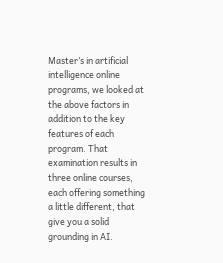Master’s in artificial intelligence online programs, we looked at the above factors in addition to the key features of each program. That examination results in three online courses, each offering something a little different, that give you a solid grounding in AI.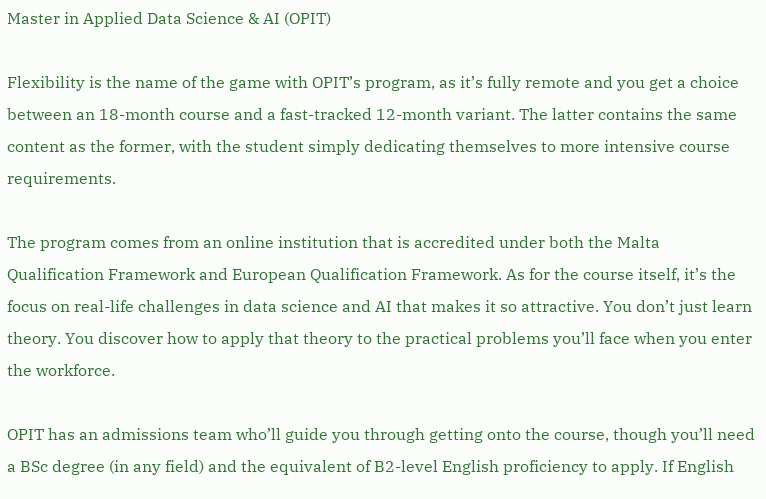Master in Applied Data Science & AI (OPIT)

Flexibility is the name of the game with OPIT’s program, as it’s fully remote and you get a choice between an 18-month course and a fast-tracked 12-month variant. The latter contains the same content as the former, with the student simply dedicating themselves to more intensive course requirements.

The program comes from an online institution that is accredited under both the Malta Qualification Framework and European Qualification Framework. As for the course itself, it’s the focus on real-life challenges in data science and AI that makes it so attractive. You don’t just learn theory. You discover how to apply that theory to the practical problems you’ll face when you enter the workforce.

OPIT has an admissions team who’ll guide you through getting onto the course, though you’ll need a BSc degree (in any field) and the equivalent of B2-level English proficiency to apply. If English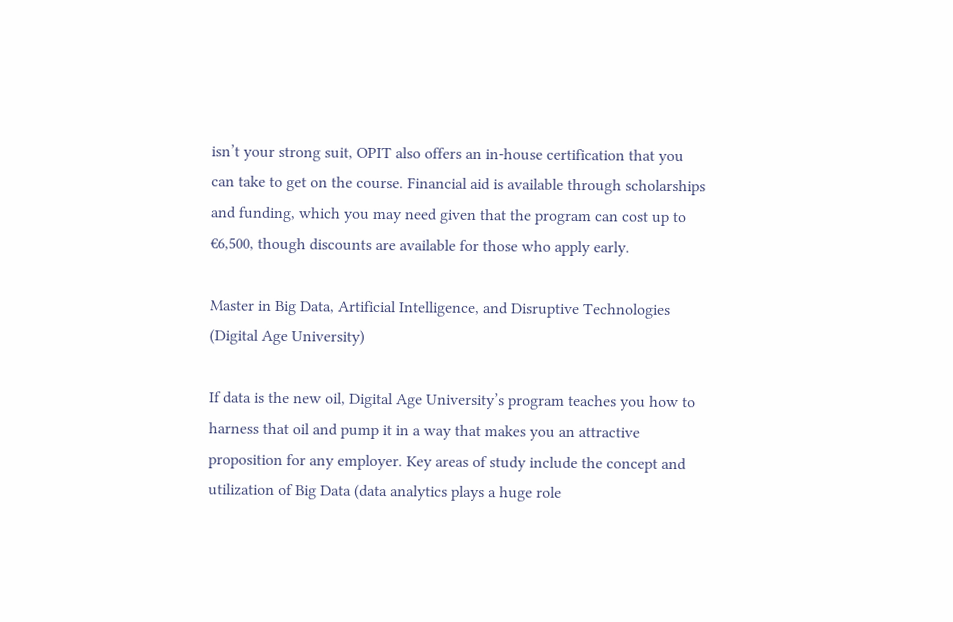isn’t your strong suit, OPIT also offers an in-house certification that you can take to get on the course. Financial aid is available through scholarships and funding, which you may need given that the program can cost up to €6,500, though discounts are available for those who apply early.

Master in Big Data, Artificial Intelligence, and Disruptive Technologies (Digital Age University)

If data is the new oil, Digital Age University’s program teaches you how to harness that oil and pump it in a way that makes you an attractive proposition for any employer. Key areas of study include the concept and utilization of Big Data (data analytics plays a huge role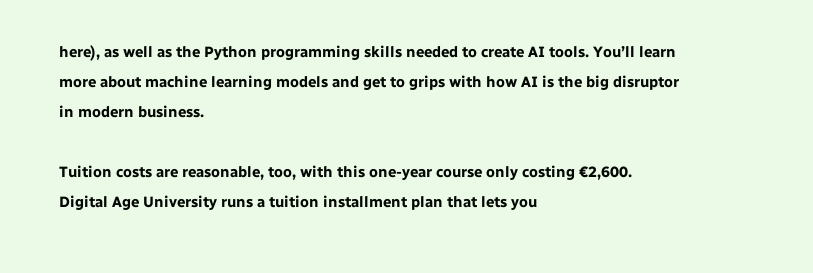here), as well as the Python programming skills needed to create AI tools. You’ll learn more about machine learning models and get to grips with how AI is the big disruptor in modern business.

Tuition costs are reasonable, too, with this one-year course only costing €2,600. Digital Age University runs a tuition installment plan that lets you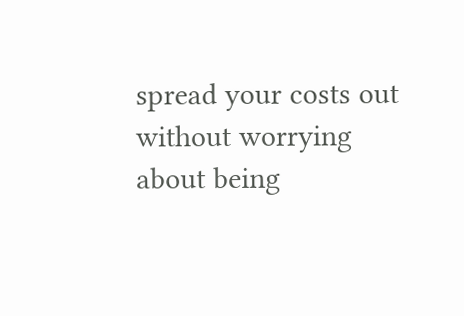spread your costs out without worrying about being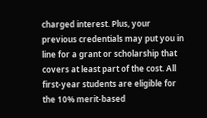charged interest. Plus, your previous credentials may put you in line for a grant or scholarship that covers at least part of the cost. All first-year students are eligible for the 10% merit-based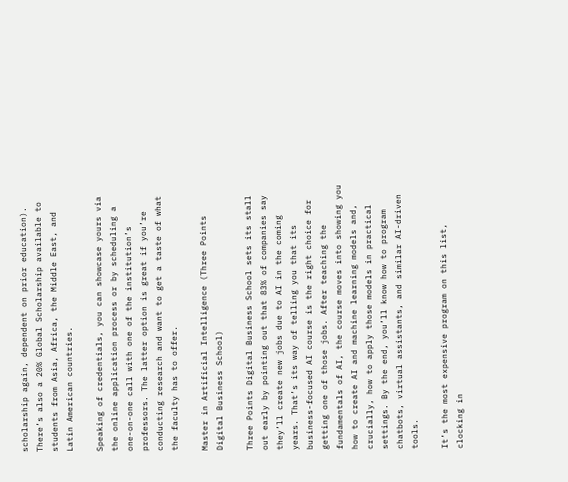scholarship again, dependent on prior education). There’s also a 20% Global Scholarship available to students from Asia, Africa, the Middle East, and Latin American countries.

Speaking of credentials, you can showcase yours via the online application process or by scheduling a one-on-one call with one of the institution’s professors. The latter option is great if you’re conducting research and want to get a taste of what the faculty has to offer.

Master in Artificial Intelligence (Three Points Digital Business School)

Three Points Digital Business School sets its stall out early by pointing out that 83% of companies say they’ll create new jobs due to AI in the coming years. That’s its way of telling you that its business-focused AI course is the right choice for getting one of those jobs. After teaching the fundamentals of AI, the course moves into showing you how to create AI and machine learning models and, crucially, how to apply those models in practical settings. By the end, you’ll know how to program chatbots, virtual assistants, and similar AI-driven tools.

It’s the most expensive program on this list, clocking in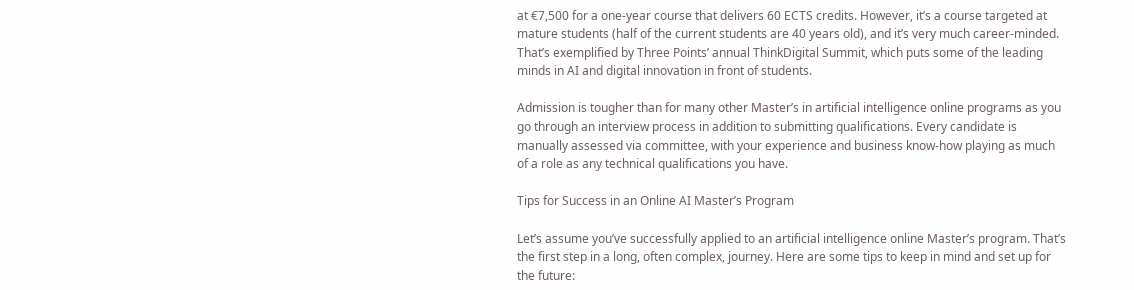at €7,500 for a one-year course that delivers 60 ECTS credits. However, it’s a course targeted at mature students (half of the current students are 40 years old), and it’s very much career-minded. That’s exemplified by Three Points’ annual ThinkDigital Summit, which puts some of the leading minds in AI and digital innovation in front of students.

Admission is tougher than for many other Master’s in artificial intelligence online programs as you go through an interview process in addition to submitting qualifications. Every candidate is manually assessed via committee, with your experience and business know-how playing as much of a role as any technical qualifications you have.

Tips for Success in an Online AI Master’s Program

Let’s assume you’ve successfully applied to an artificial intelligence online Master’s program. That’s the first step in a long, often complex, journey. Here are some tips to keep in mind and set up for the future: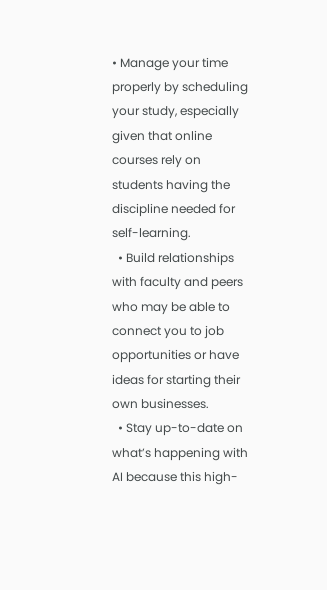• Manage your time properly by scheduling your study, especially given that online courses rely on students having the discipline needed for self-learning.
  • Build relationships with faculty and peers who may be able to connect you to job opportunities or have ideas for starting their own businesses.
  • Stay up-to-date on what’s happening with AI because this high-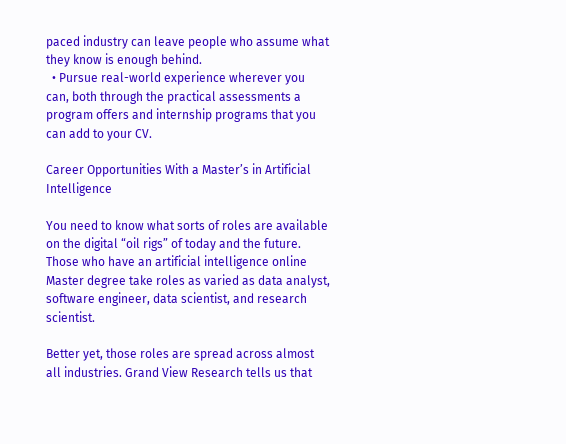paced industry can leave people who assume what they know is enough behind.
  • Pursue real-world experience wherever you can, both through the practical assessments a program offers and internship programs that you can add to your CV.

Career Opportunities With a Master’s in Artificial Intelligence

You need to know what sorts of roles are available on the digital “oil rigs” of today and the future. Those who have an artificial intelligence online Master degree take roles as varied as data analyst, software engineer, data scientist, and research scientist.

Better yet, those roles are spread across almost all industries. Grand View Research tells us that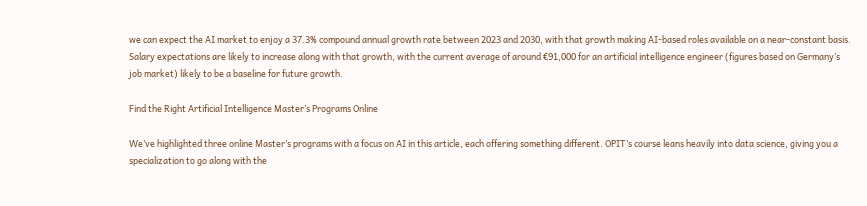we can expect the AI market to enjoy a 37.3% compound annual growth rate between 2023 and 2030, with that growth making AI-based roles available on a near-constant basis. Salary expectations are likely to increase along with that growth, with the current average of around €91,000 for an artificial intelligence engineer (figures based on Germany’s job market) likely to be a baseline for future growth.

Find the Right Artificial Intelligence Master’s Programs Online

We’ve highlighted three online Master’s programs with a focus on AI in this article, each offering something different. OPIT’s course leans heavily into data science, giving you a specialization to go along with the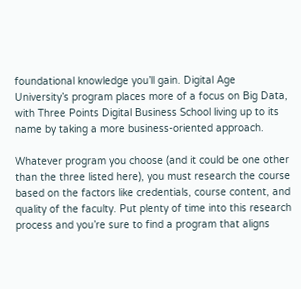foundational knowledge you’ll gain. Digital Age University’s program places more of a focus on Big Data, with Three Points Digital Business School living up to its name by taking a more business-oriented approach.

Whatever program you choose (and it could be one other than the three listed here), you must research the course based on the factors like credentials, course content, and quality of the faculty. Put plenty of time into this research process and you’re sure to find a program that aligns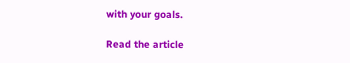with your goals.

Read the article